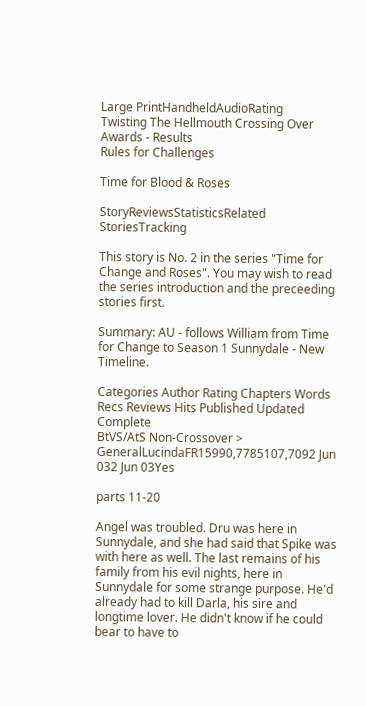Large PrintHandheldAudioRating
Twisting The Hellmouth Crossing Over Awards - Results
Rules for Challenges

Time for Blood & Roses

StoryReviewsStatisticsRelated StoriesTracking

This story is No. 2 in the series "Time for Change and Roses". You may wish to read the series introduction and the preceeding stories first.

Summary: AU - follows William from Time for Change to Season 1 Sunnydale - New Timeline.

Categories Author Rating Chapters Words Recs Reviews Hits Published Updated Complete
BtVS/AtS Non-Crossover > GeneralLucindaFR15990,7785107,7092 Jun 032 Jun 03Yes

parts 11-20

Angel was troubled. Dru was here in Sunnydale, and she had said that Spike was with here as well. The last remains of his family from his evil nights, here in Sunnydale for some strange purpose. He'd already had to kill Darla, his sire and longtime lover. He didn't know if he could bear to have to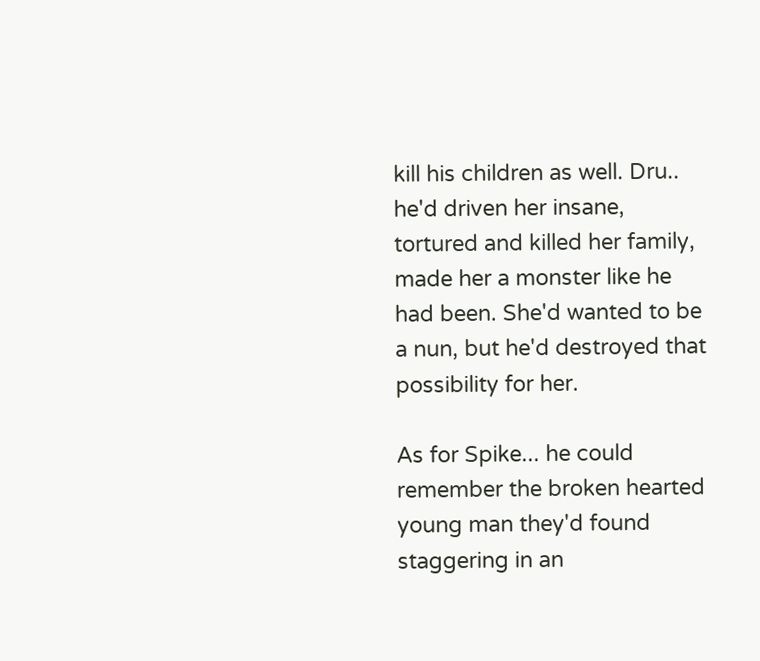kill his children as well. Dru.. he'd driven her insane, tortured and killed her family, made her a monster like he had been. She'd wanted to be a nun, but he'd destroyed that possibility for her.

As for Spike... he could remember the broken hearted young man they'd found staggering in an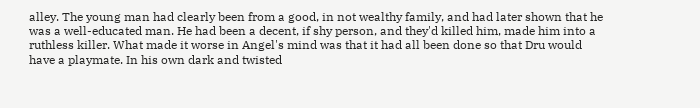alley. The young man had clearly been from a good, in not wealthy family, and had later shown that he was a well-educated man. He had been a decent, if shy person, and they'd killed him, made him into a ruthless killer. What made it worse in Angel's mind was that it had all been done so that Dru would have a playmate. In his own dark and twisted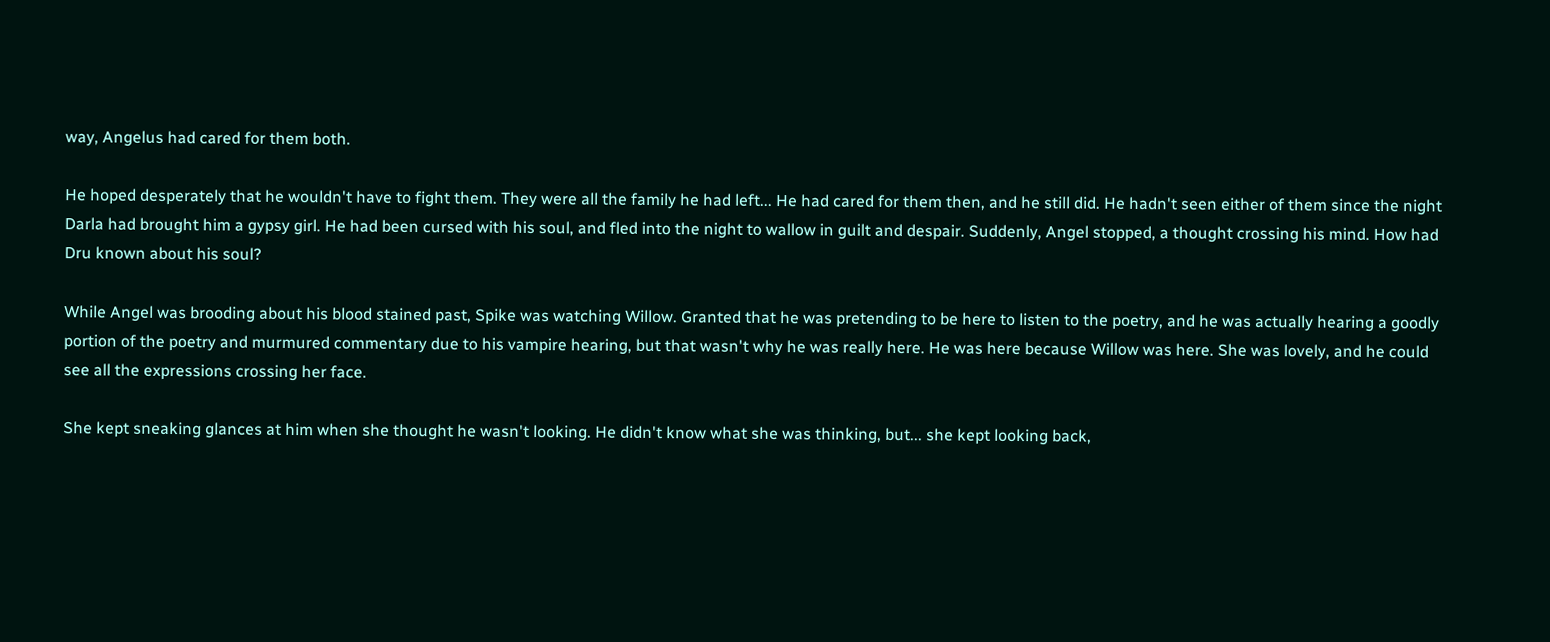way, Angelus had cared for them both.

He hoped desperately that he wouldn't have to fight them. They were all the family he had left... He had cared for them then, and he still did. He hadn't seen either of them since the night Darla had brought him a gypsy girl. He had been cursed with his soul, and fled into the night to wallow in guilt and despair. Suddenly, Angel stopped, a thought crossing his mind. How had Dru known about his soul?

While Angel was brooding about his blood stained past, Spike was watching Willow. Granted that he was pretending to be here to listen to the poetry, and he was actually hearing a goodly portion of the poetry and murmured commentary due to his vampire hearing, but that wasn't why he was really here. He was here because Willow was here. She was lovely, and he could see all the expressions crossing her face.

She kept sneaking glances at him when she thought he wasn't looking. He didn't know what she was thinking, but... she kept looking back,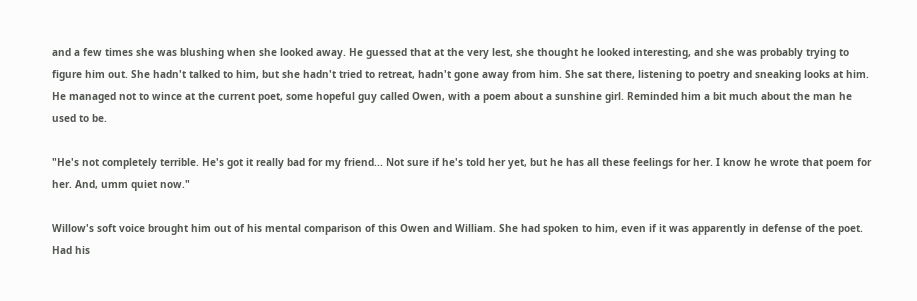and a few times she was blushing when she looked away. He guessed that at the very lest, she thought he looked interesting, and she was probably trying to figure him out. She hadn't talked to him, but she hadn't tried to retreat, hadn't gone away from him. She sat there, listening to poetry and sneaking looks at him. He managed not to wince at the current poet, some hopeful guy called Owen, with a poem about a sunshine girl. Reminded him a bit much about the man he used to be.

"He's not completely terrible. He's got it really bad for my friend... Not sure if he's told her yet, but he has all these feelings for her. I know he wrote that poem for her. And, umm quiet now."

Willow's soft voice brought him out of his mental comparison of this Owen and William. She had spoken to him, even if it was apparently in defense of the poet. Had his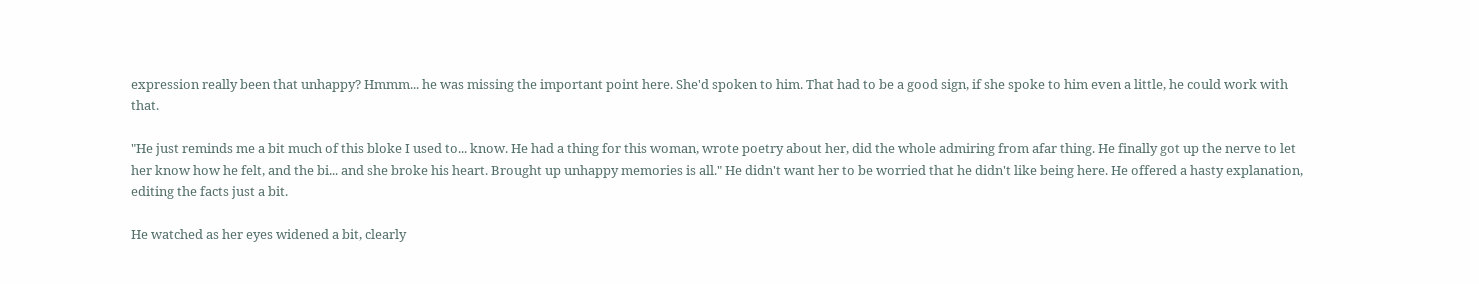expression really been that unhappy? Hmmm... he was missing the important point here. She'd spoken to him. That had to be a good sign, if she spoke to him even a little, he could work with that.

"He just reminds me a bit much of this bloke I used to... know. He had a thing for this woman, wrote poetry about her, did the whole admiring from afar thing. He finally got up the nerve to let her know how he felt, and the bi... and she broke his heart. Brought up unhappy memories is all." He didn't want her to be worried that he didn't like being here. He offered a hasty explanation, editing the facts just a bit.

He watched as her eyes widened a bit, clearly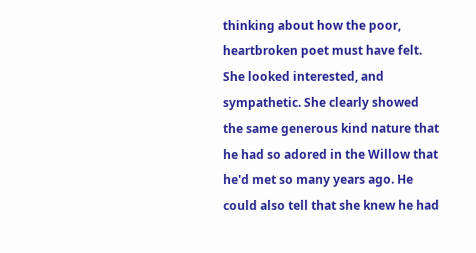thinking about how the poor, heartbroken poet must have felt. She looked interested, and sympathetic. She clearly showed the same generous kind nature that he had so adored in the Willow that he'd met so many years ago. He could also tell that she knew he had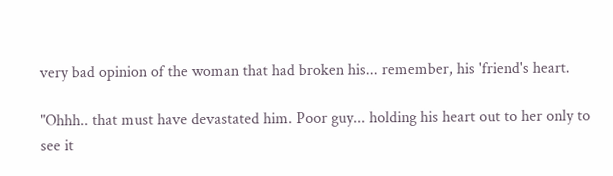very bad opinion of the woman that had broken his... remember, his 'friend's heart.

"Ohhh.. that must have devastated him. Poor guy... holding his heart out to her only to see it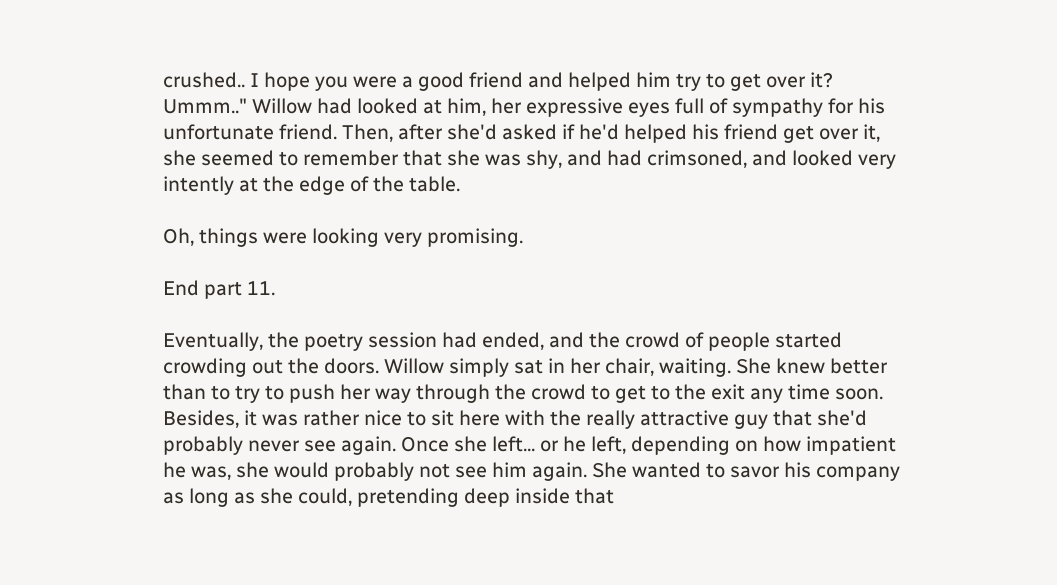crushed.. I hope you were a good friend and helped him try to get over it? Ummm.." Willow had looked at him, her expressive eyes full of sympathy for his unfortunate friend. Then, after she'd asked if he'd helped his friend get over it, she seemed to remember that she was shy, and had crimsoned, and looked very intently at the edge of the table.

Oh, things were looking very promising.

End part 11.

Eventually, the poetry session had ended, and the crowd of people started crowding out the doors. Willow simply sat in her chair, waiting. She knew better than to try to push her way through the crowd to get to the exit any time soon. Besides, it was rather nice to sit here with the really attractive guy that she'd probably never see again. Once she left... or he left, depending on how impatient he was, she would probably not see him again. She wanted to savor his company as long as she could, pretending deep inside that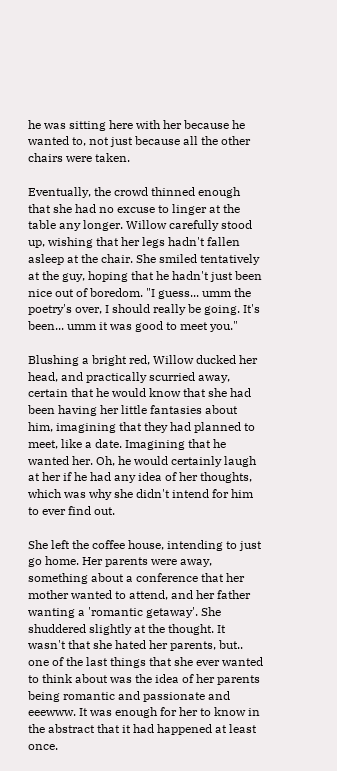he was sitting here with her because he wanted to, not just because all the other chairs were taken.

Eventually, the crowd thinned enough that she had no excuse to linger at the table any longer. Willow carefully stood up, wishing that her legs hadn't fallen asleep at the chair. She smiled tentatively at the guy, hoping that he hadn't just been nice out of boredom. "I guess... umm the poetry's over, I should really be going. It's been... umm it was good to meet you."

Blushing a bright red, Willow ducked her head, and practically scurried away, certain that he would know that she had been having her little fantasies about him, imagining that they had planned to meet, like a date. Imagining that he wanted her. Oh, he would certainly laugh at her if he had any idea of her thoughts, which was why she didn't intend for him to ever find out.

She left the coffee house, intending to just go home. Her parents were away, something about a conference that her mother wanted to attend, and her father wanting a 'romantic getaway'. She shuddered slightly at the thought. It wasn't that she hated her parents, but.. one of the last things that she ever wanted to think about was the idea of her parents being romantic and passionate and eeewww. It was enough for her to know in the abstract that it had happened at least once.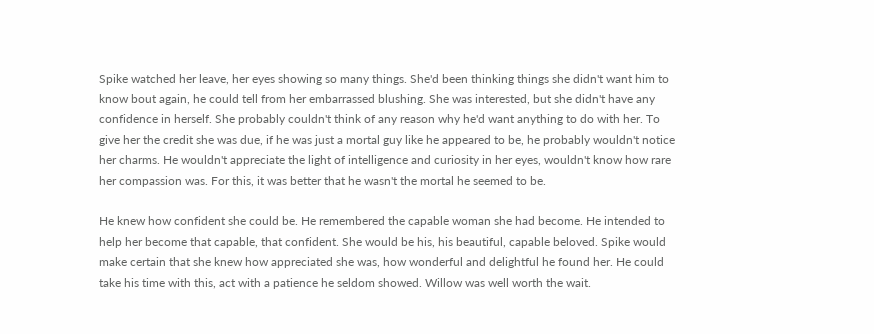Spike watched her leave, her eyes showing so many things. She'd been thinking things she didn't want him to know bout again, he could tell from her embarrassed blushing. She was interested, but she didn't have any confidence in herself. She probably couldn't think of any reason why he'd want anything to do with her. To give her the credit she was due, if he was just a mortal guy like he appeared to be, he probably wouldn't notice her charms. He wouldn't appreciate the light of intelligence and curiosity in her eyes, wouldn't know how rare her compassion was. For this, it was better that he wasn't the mortal he seemed to be.

He knew how confident she could be. He remembered the capable woman she had become. He intended to help her become that capable, that confident. She would be his, his beautiful, capable beloved. Spike would make certain that she knew how appreciated she was, how wonderful and delightful he found her. He could take his time with this, act with a patience he seldom showed. Willow was well worth the wait.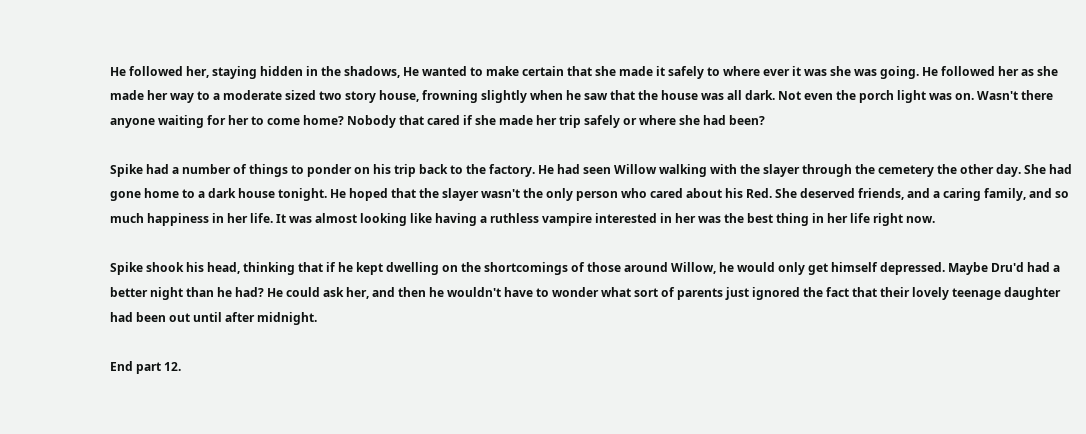He followed her, staying hidden in the shadows, He wanted to make certain that she made it safely to where ever it was she was going. He followed her as she made her way to a moderate sized two story house, frowning slightly when he saw that the house was all dark. Not even the porch light was on. Wasn't there anyone waiting for her to come home? Nobody that cared if she made her trip safely or where she had been?

Spike had a number of things to ponder on his trip back to the factory. He had seen Willow walking with the slayer through the cemetery the other day. She had gone home to a dark house tonight. He hoped that the slayer wasn't the only person who cared about his Red. She deserved friends, and a caring family, and so much happiness in her life. It was almost looking like having a ruthless vampire interested in her was the best thing in her life right now.

Spike shook his head, thinking that if he kept dwelling on the shortcomings of those around Willow, he would only get himself depressed. Maybe Dru'd had a better night than he had? He could ask her, and then he wouldn't have to wonder what sort of parents just ignored the fact that their lovely teenage daughter had been out until after midnight.

End part 12.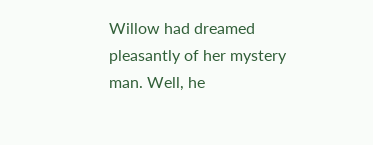Willow had dreamed pleasantly of her mystery man. Well, he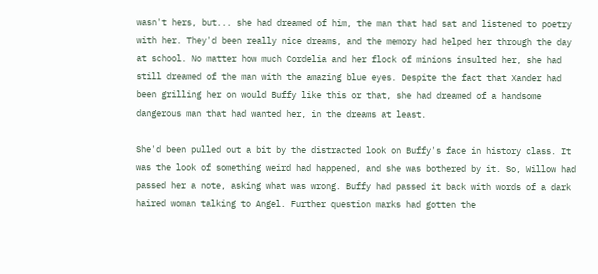wasn't hers, but... she had dreamed of him, the man that had sat and listened to poetry with her. They'd been really nice dreams, and the memory had helped her through the day at school. No matter how much Cordelia and her flock of minions insulted her, she had still dreamed of the man with the amazing blue eyes. Despite the fact that Xander had been grilling her on would Buffy like this or that, she had dreamed of a handsome dangerous man that had wanted her, in the dreams at least.

She'd been pulled out a bit by the distracted look on Buffy's face in history class. It was the look of something weird had happened, and she was bothered by it. So, Willow had passed her a note, asking what was wrong. Buffy had passed it back with words of a dark haired woman talking to Angel. Further question marks had gotten the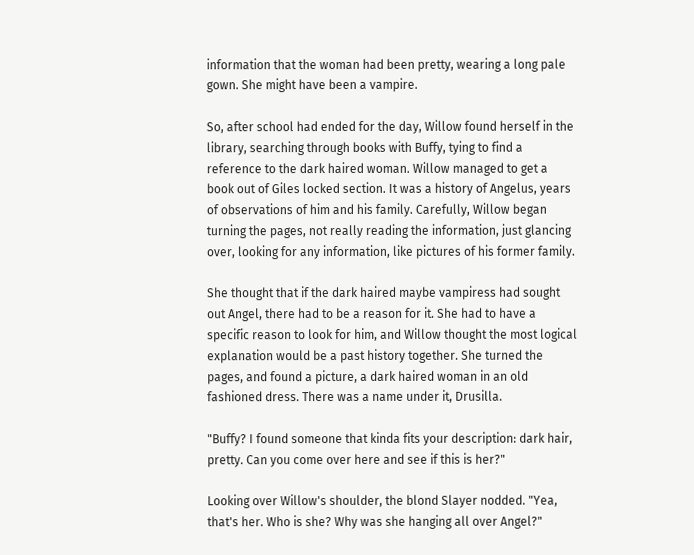information that the woman had been pretty, wearing a long pale gown. She might have been a vampire.

So, after school had ended for the day, Willow found herself in the library, searching through books with Buffy, tying to find a reference to the dark haired woman. Willow managed to get a book out of Giles locked section. It was a history of Angelus, years of observations of him and his family. Carefully, Willow began turning the pages, not really reading the information, just glancing over, looking for any information, like pictures of his former family.

She thought that if the dark haired maybe vampiress had sought out Angel, there had to be a reason for it. She had to have a specific reason to look for him, and Willow thought the most logical explanation would be a past history together. She turned the pages, and found a picture, a dark haired woman in an old fashioned dress. There was a name under it, Drusilla.

"Buffy? I found someone that kinda fits your description: dark hair, pretty. Can you come over here and see if this is her?"

Looking over Willow's shoulder, the blond Slayer nodded. "Yea, that's her. Who is she? Why was she hanging all over Angel?"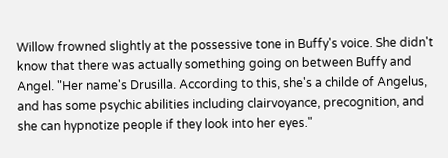Willow frowned slightly at the possessive tone in Buffy's voice. She didn't know that there was actually something going on between Buffy and Angel. "Her name's Drusilla. According to this, she's a childe of Angelus, and has some psychic abilities including clairvoyance, precognition, and she can hypnotize people if they look into her eyes."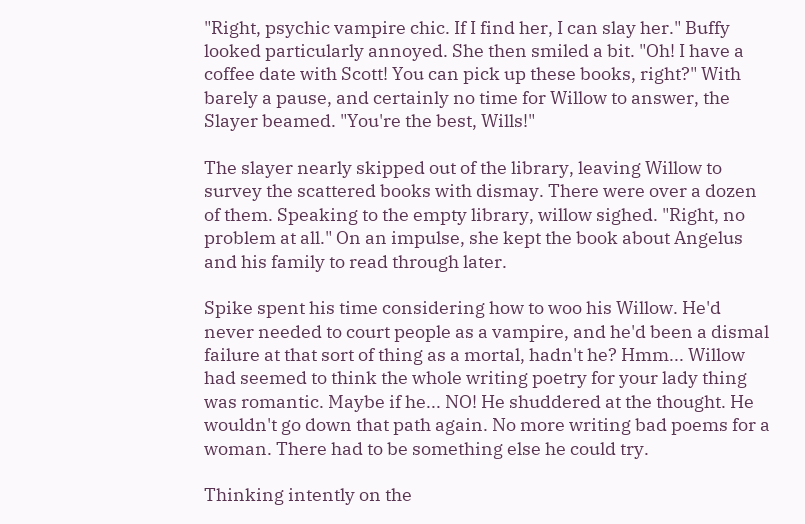"Right, psychic vampire chic. If I find her, I can slay her." Buffy looked particularly annoyed. She then smiled a bit. "Oh! I have a coffee date with Scott! You can pick up these books, right?" With barely a pause, and certainly no time for Willow to answer, the Slayer beamed. "You're the best, Wills!"

The slayer nearly skipped out of the library, leaving Willow to survey the scattered books with dismay. There were over a dozen of them. Speaking to the empty library, willow sighed. "Right, no problem at all." On an impulse, she kept the book about Angelus and his family to read through later.

Spike spent his time considering how to woo his Willow. He'd never needed to court people as a vampire, and he'd been a dismal failure at that sort of thing as a mortal, hadn't he? Hmm... Willow had seemed to think the whole writing poetry for your lady thing was romantic. Maybe if he... NO! He shuddered at the thought. He wouldn't go down that path again. No more writing bad poems for a woman. There had to be something else he could try.

Thinking intently on the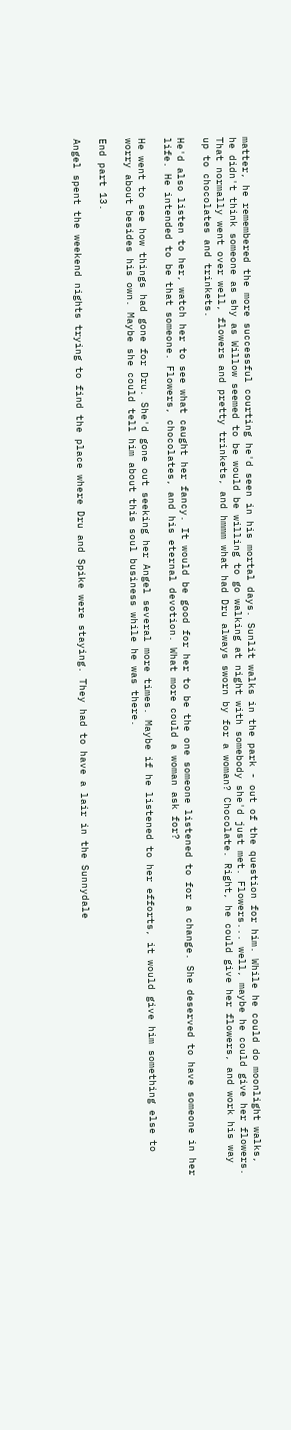matter, he remembered the more successful courting he'd seen in his mortal days. Sunlit walks in the park - out of the question for him. While he could do moonlight walks, he didn't think someone as shy as Willow seemed to be would be willing to go walking at night with somebody she'd just met. Flowers... well, maybe he could give her flowers. That normally went over well, flowers and pretty trinkets, and hmmm what had Dru always sworn by for a woman? Chocolate. Right, he could give her flowers, and work his way up to chocolates and trinkets.

He'd also listen to her, watch her to see what caught her fancy. It would be good for her to be the one someone listened to for a change. She deserved to have someone in her life. He intended to be that someone. Flowers, chocolates, and his eternal devotion. What more could a woman ask for?

He went to see how things had gone for Dru. She'd gone out seeking her Angel several more times. Maybe if he listened to her efforts, it would give him something else to worry about besides his own. Maybe she could tell him about this soul business while he was there.

End part 13.

Angel spent the weekend nights trying to find the place where Dru and Spike were staying. They had to have a lair in the Sunnydale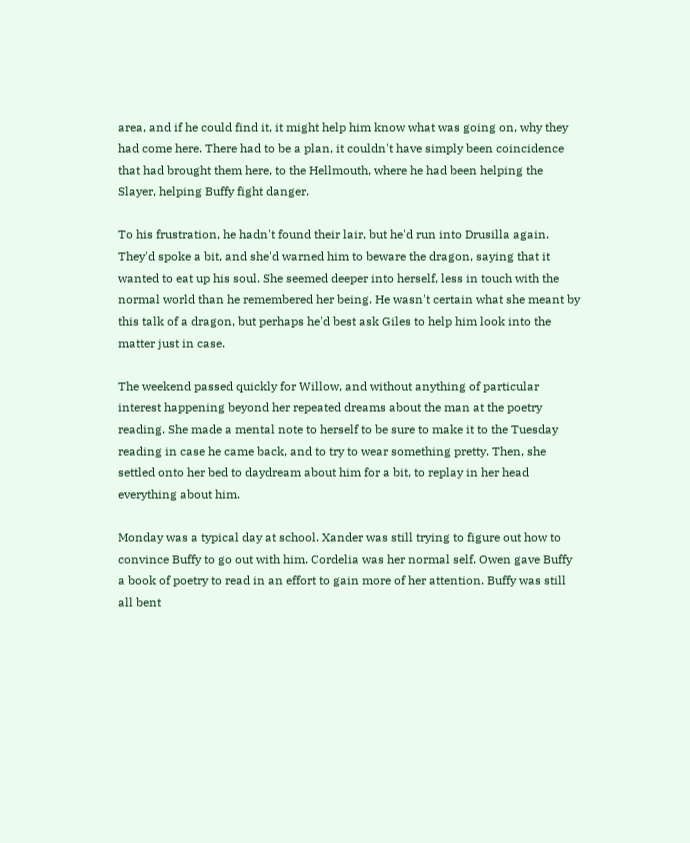area, and if he could find it, it might help him know what was going on, why they had come here. There had to be a plan, it couldn't have simply been coincidence that had brought them here, to the Hellmouth, where he had been helping the Slayer, helping Buffy fight danger.

To his frustration, he hadn't found their lair, but he'd run into Drusilla again. They'd spoke a bit, and she'd warned him to beware the dragon, saying that it wanted to eat up his soul. She seemed deeper into herself, less in touch with the normal world than he remembered her being. He wasn't certain what she meant by this talk of a dragon, but perhaps he'd best ask Giles to help him look into the matter just in case.

The weekend passed quickly for Willow, and without anything of particular interest happening beyond her repeated dreams about the man at the poetry reading. She made a mental note to herself to be sure to make it to the Tuesday reading in case he came back, and to try to wear something pretty. Then, she settled onto her bed to daydream about him for a bit, to replay in her head everything about him.

Monday was a typical day at school. Xander was still trying to figure out how to convince Buffy to go out with him. Cordelia was her normal self. Owen gave Buffy a book of poetry to read in an effort to gain more of her attention. Buffy was still all bent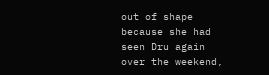out of shape because she had seen Dru again over the weekend,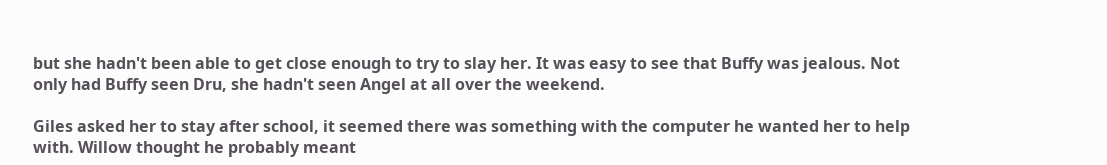but she hadn't been able to get close enough to try to slay her. It was easy to see that Buffy was jealous. Not only had Buffy seen Dru, she hadn't seen Angel at all over the weekend.

Giles asked her to stay after school, it seemed there was something with the computer he wanted her to help with. Willow thought he probably meant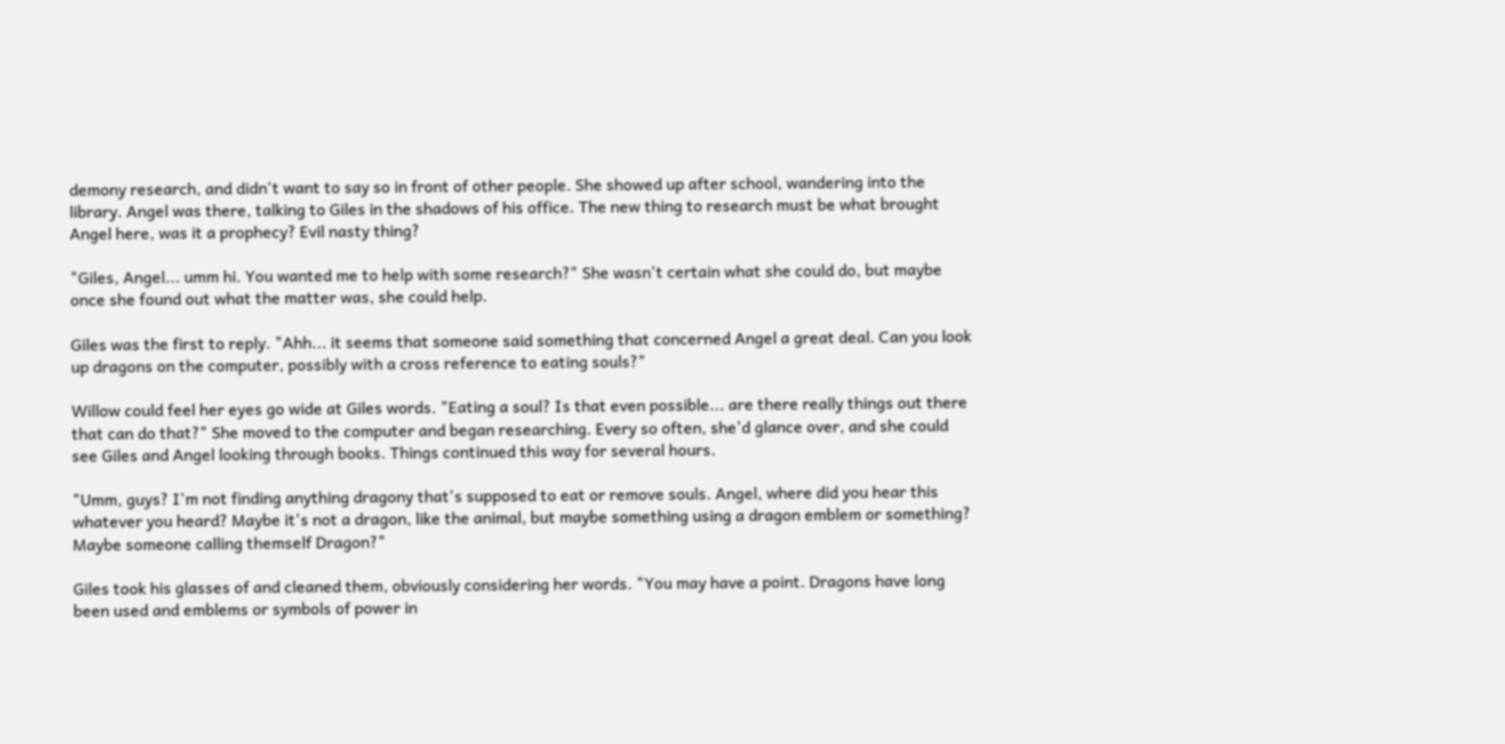demony research, and didn't want to say so in front of other people. She showed up after school, wandering into the library. Angel was there, talking to Giles in the shadows of his office. The new thing to research must be what brought Angel here, was it a prophecy? Evil nasty thing?

"Giles, Angel... umm hi. You wanted me to help with some research?" She wasn't certain what she could do, but maybe once she found out what the matter was, she could help.

Giles was the first to reply. "Ahh... it seems that someone said something that concerned Angel a great deal. Can you look up dragons on the computer, possibly with a cross reference to eating souls?"

Willow could feel her eyes go wide at Giles words. "Eating a soul? Is that even possible... are there really things out there that can do that?" She moved to the computer and began researching. Every so often, she'd glance over, and she could see Giles and Angel looking through books. Things continued this way for several hours.

"Umm, guys? I'm not finding anything dragony that's supposed to eat or remove souls. Angel, where did you hear this whatever you heard? Maybe it's not a dragon, like the animal, but maybe something using a dragon emblem or something? Maybe someone calling themself Dragon?"

Giles took his glasses of and cleaned them, obviously considering her words. "You may have a point. Dragons have long been used and emblems or symbols of power in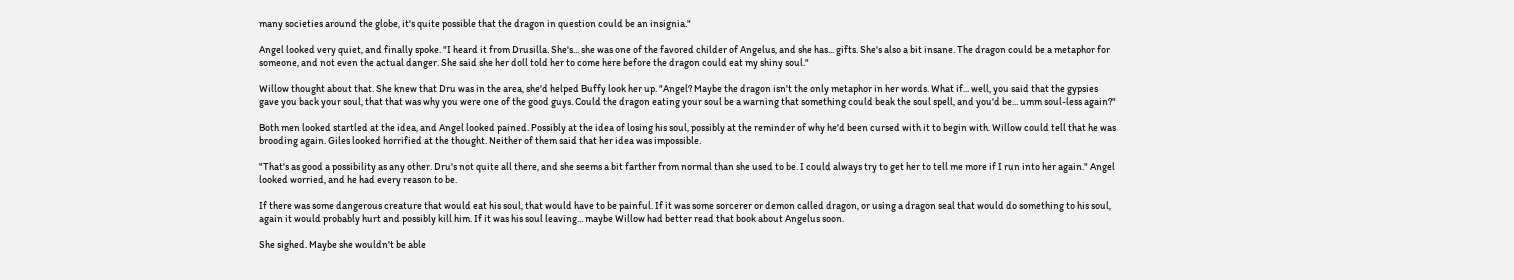many societies around the globe, it's quite possible that the dragon in question could be an insignia."

Angel looked very quiet, and finally spoke. "I heard it from Drusilla. She's... she was one of the favored childer of Angelus, and she has... gifts. She's also a bit insane. The dragon could be a metaphor for someone, and not even the actual danger. She said she her doll told her to come here before the dragon could eat my shiny soul."

Willow thought about that. She knew that Dru was in the area, she'd helped Buffy look her up. "Angel? Maybe the dragon isn't the only metaphor in her words. What if... well, you said that the gypsies gave you back your soul, that that was why you were one of the good guys. Could the dragon eating your soul be a warning that something could beak the soul spell, and you'd be... umm soul-less again?"

Both men looked startled at the idea, and Angel looked pained. Possibly at the idea of losing his soul, possibly at the reminder of why he'd been cursed with it to begin with. Willow could tell that he was brooding again. Giles looked horrified at the thought. Neither of them said that her idea was impossible.

"That's as good a possibility as any other. Dru's not quite all there, and she seems a bit farther from normal than she used to be. I could always try to get her to tell me more if I run into her again." Angel looked worried, and he had every reason to be.

If there was some dangerous creature that would eat his soul, that would have to be painful. If it was some sorcerer or demon called dragon, or using a dragon seal that would do something to his soul, again it would probably hurt and possibly kill him. If it was his soul leaving... maybe Willow had better read that book about Angelus soon.

She sighed. Maybe she wouldn't be able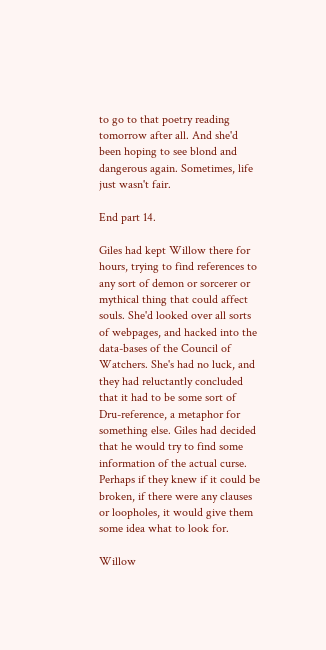to go to that poetry reading tomorrow after all. And she'd been hoping to see blond and dangerous again. Sometimes, life just wasn't fair.

End part 14.

Giles had kept Willow there for hours, trying to find references to any sort of demon or sorcerer or mythical thing that could affect souls. She'd looked over all sorts of webpages, and hacked into the data-bases of the Council of Watchers. She's had no luck, and they had reluctantly concluded that it had to be some sort of Dru-reference, a metaphor for something else. Giles had decided that he would try to find some information of the actual curse. Perhaps if they knew if it could be broken, if there were any clauses or loopholes, it would give them some idea what to look for.

Willow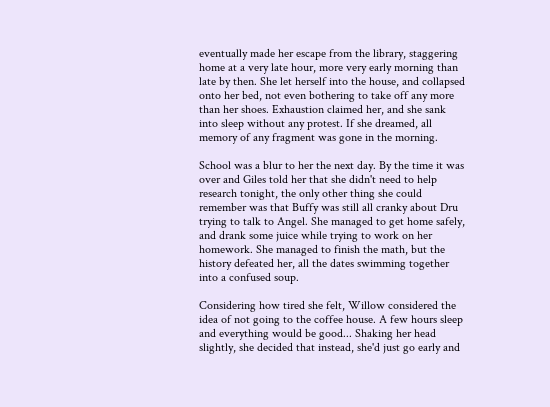eventually made her escape from the library, staggering home at a very late hour, more very early morning than late by then. She let herself into the house, and collapsed onto her bed, not even bothering to take off any more than her shoes. Exhaustion claimed her, and she sank into sleep without any protest. If she dreamed, all memory of any fragment was gone in the morning.

School was a blur to her the next day. By the time it was over and Giles told her that she didn't need to help research tonight, the only other thing she could remember was that Buffy was still all cranky about Dru trying to talk to Angel. She managed to get home safely, and drank some juice while trying to work on her homework. She managed to finish the math, but the history defeated her, all the dates swimming together into a confused soup.

Considering how tired she felt, Willow considered the idea of not going to the coffee house. A few hours sleep and everything would be good... Shaking her head slightly, she decided that instead, she'd just go early and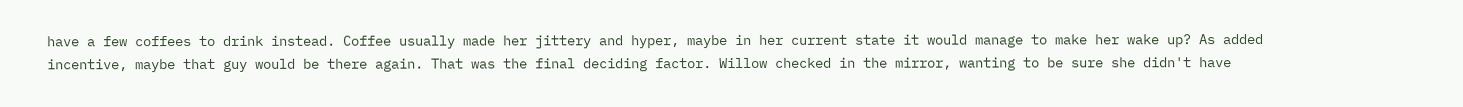have a few coffees to drink instead. Coffee usually made her jittery and hyper, maybe in her current state it would manage to make her wake up? As added incentive, maybe that guy would be there again. That was the final deciding factor. Willow checked in the mirror, wanting to be sure she didn't have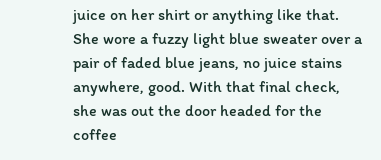juice on her shirt or anything like that. She wore a fuzzy light blue sweater over a pair of faded blue jeans, no juice stains anywhere, good. With that final check, she was out the door headed for the coffee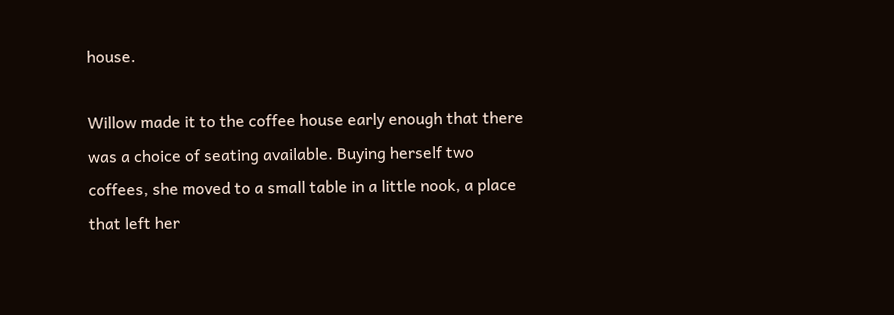house.

Willow made it to the coffee house early enough that there was a choice of seating available. Buying herself two coffees, she moved to a small table in a little nook, a place that left her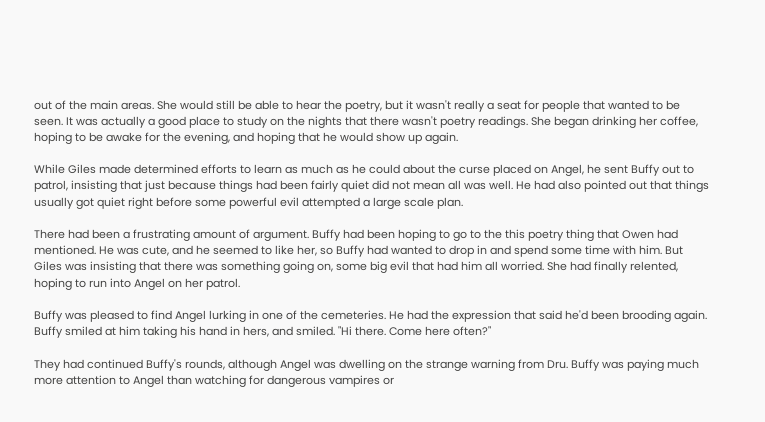out of the main areas. She would still be able to hear the poetry, but it wasn't really a seat for people that wanted to be seen. It was actually a good place to study on the nights that there wasn't poetry readings. She began drinking her coffee, hoping to be awake for the evening, and hoping that he would show up again.

While Giles made determined efforts to learn as much as he could about the curse placed on Angel, he sent Buffy out to patrol, insisting that just because things had been fairly quiet did not mean all was well. He had also pointed out that things usually got quiet right before some powerful evil attempted a large scale plan.

There had been a frustrating amount of argument. Buffy had been hoping to go to the this poetry thing that Owen had mentioned. He was cute, and he seemed to like her, so Buffy had wanted to drop in and spend some time with him. But Giles was insisting that there was something going on, some big evil that had him all worried. She had finally relented, hoping to run into Angel on her patrol.

Buffy was pleased to find Angel lurking in one of the cemeteries. He had the expression that said he'd been brooding again. Buffy smiled at him taking his hand in hers, and smiled. "Hi there. Come here often?"

They had continued Buffy's rounds, although Angel was dwelling on the strange warning from Dru. Buffy was paying much more attention to Angel than watching for dangerous vampires or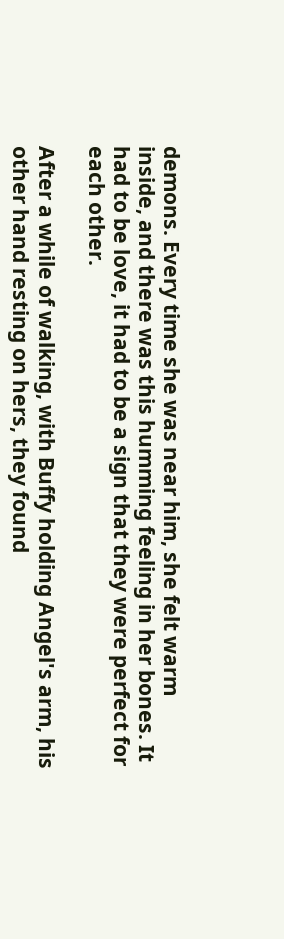demons. Every time she was near him, she felt warm inside, and there was this humming feeling in her bones. It had to be love, it had to be a sign that they were perfect for each other.

After a while of walking, with Buffy holding Angel's arm, his other hand resting on hers, they found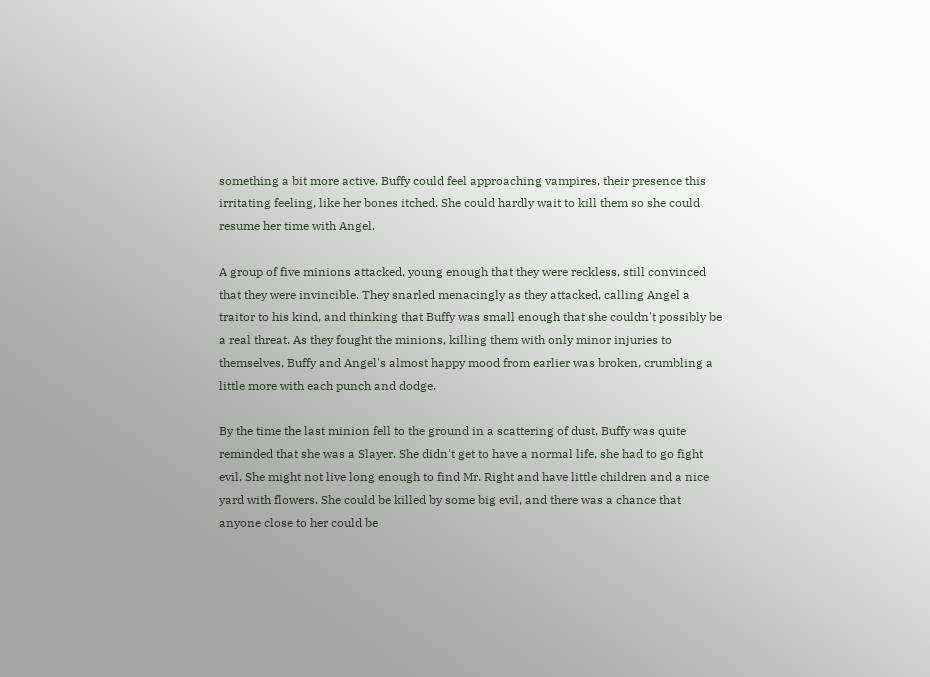something a bit more active. Buffy could feel approaching vampires, their presence this irritating feeling, like her bones itched. She could hardly wait to kill them so she could resume her time with Angel.

A group of five minions attacked, young enough that they were reckless, still convinced that they were invincible. They snarled menacingly as they attacked, calling Angel a traitor to his kind, and thinking that Buffy was small enough that she couldn't possibly be a real threat. As they fought the minions, killing them with only minor injuries to themselves, Buffy and Angel's almost happy mood from earlier was broken, crumbling a little more with each punch and dodge.

By the time the last minion fell to the ground in a scattering of dust, Buffy was quite reminded that she was a Slayer. She didn't get to have a normal life, she had to go fight evil. She might not live long enough to find Mr. Right and have little children and a nice yard with flowers. She could be killed by some big evil, and there was a chance that anyone close to her could be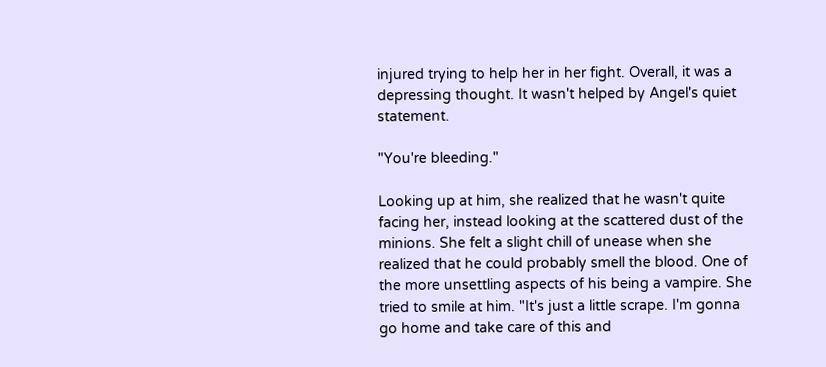injured trying to help her in her fight. Overall, it was a depressing thought. It wasn't helped by Angel's quiet statement.

"You're bleeding."

Looking up at him, she realized that he wasn't quite facing her, instead looking at the scattered dust of the minions. She felt a slight chill of unease when she realized that he could probably smell the blood. One of the more unsettling aspects of his being a vampire. She tried to smile at him. "It's just a little scrape. I'm gonna go home and take care of this and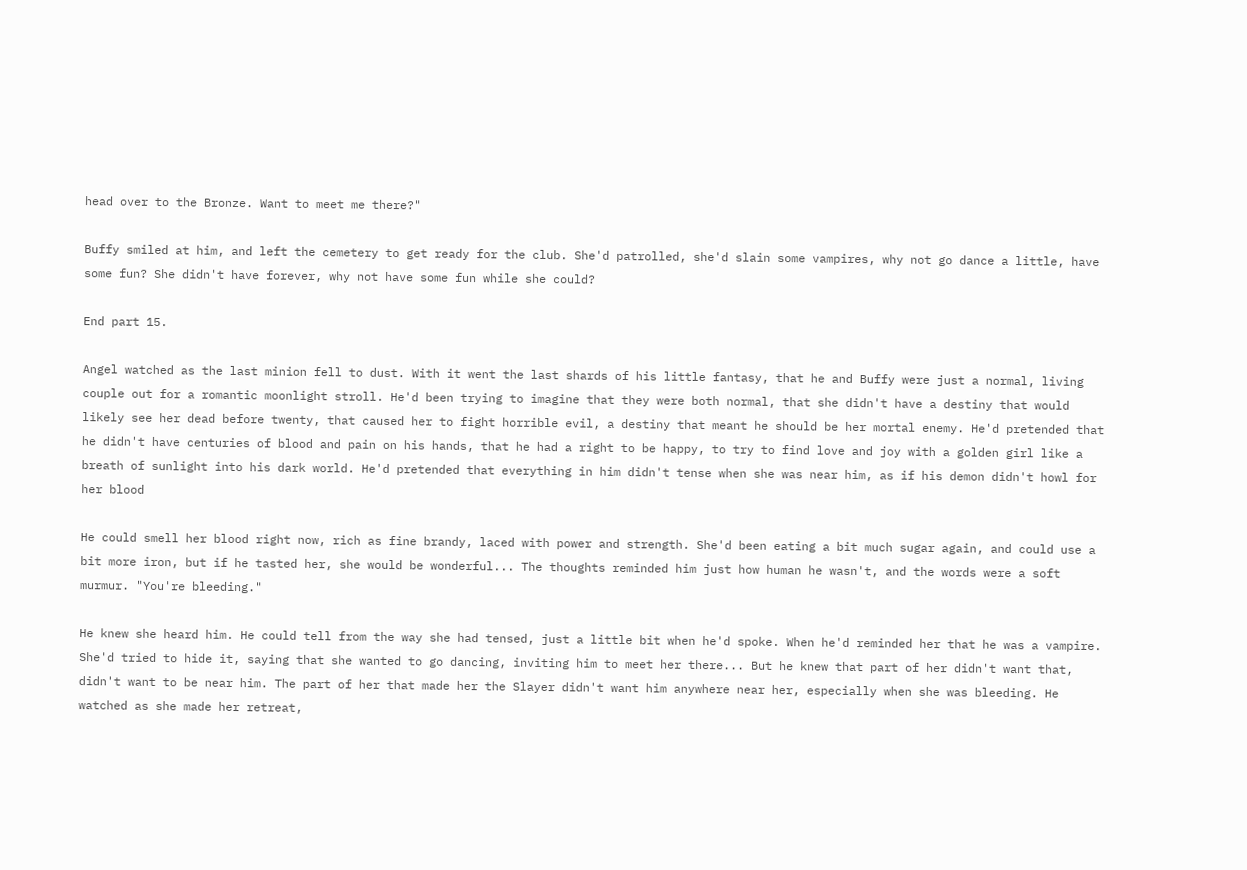head over to the Bronze. Want to meet me there?"

Buffy smiled at him, and left the cemetery to get ready for the club. She'd patrolled, she'd slain some vampires, why not go dance a little, have some fun? She didn't have forever, why not have some fun while she could?

End part 15.

Angel watched as the last minion fell to dust. With it went the last shards of his little fantasy, that he and Buffy were just a normal, living couple out for a romantic moonlight stroll. He'd been trying to imagine that they were both normal, that she didn't have a destiny that would likely see her dead before twenty, that caused her to fight horrible evil, a destiny that meant he should be her mortal enemy. He'd pretended that he didn't have centuries of blood and pain on his hands, that he had a right to be happy, to try to find love and joy with a golden girl like a breath of sunlight into his dark world. He'd pretended that everything in him didn't tense when she was near him, as if his demon didn't howl for her blood

He could smell her blood right now, rich as fine brandy, laced with power and strength. She'd been eating a bit much sugar again, and could use a bit more iron, but if he tasted her, she would be wonderful... The thoughts reminded him just how human he wasn't, and the words were a soft murmur. "You're bleeding."

He knew she heard him. He could tell from the way she had tensed, just a little bit when he'd spoke. When he'd reminded her that he was a vampire. She'd tried to hide it, saying that she wanted to go dancing, inviting him to meet her there... But he knew that part of her didn't want that, didn't want to be near him. The part of her that made her the Slayer didn't want him anywhere near her, especially when she was bleeding. He watched as she made her retreat,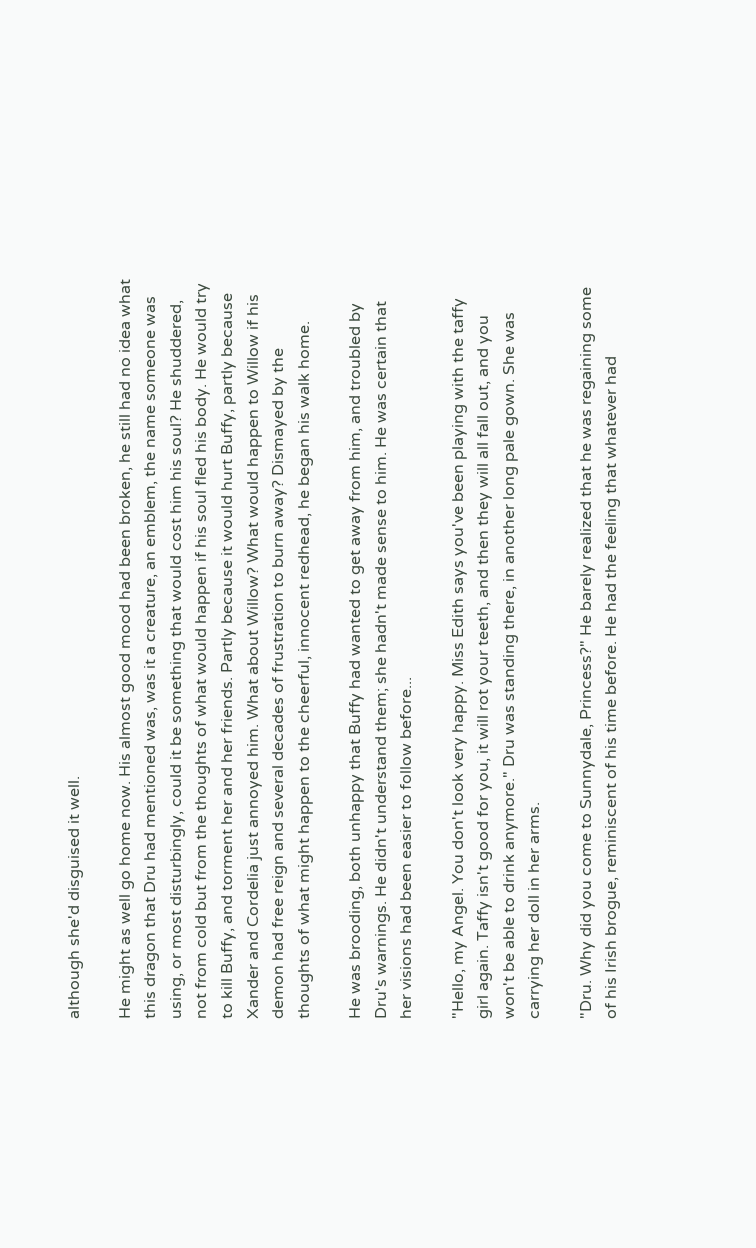although she'd disguised it well.

He might as well go home now. His almost good mood had been broken, he still had no idea what this dragon that Dru had mentioned was, was it a creature, an emblem, the name someone was using, or most disturbingly, could it be something that would cost him his soul? He shuddered, not from cold but from the thoughts of what would happen if his soul fled his body. He would try to kill Buffy, and torment her and her friends. Partly because it would hurt Buffy, partly because Xander and Cordelia just annoyed him. What about Willow? What would happen to Willow if his demon had free reign and several decades of frustration to burn away? Dismayed by the thoughts of what might happen to the cheerful, innocent redhead, he began his walk home.

He was brooding, both unhappy that Buffy had wanted to get away from him, and troubled by Dru's warnings. He didn't understand them; she hadn't made sense to him. He was certain that her visions had been easier to follow before...

"Hello, my Angel. You don't look very happy. Miss Edith says you've been playing with the taffy girl again. Taffy isn't good for you, it will rot your teeth, and then they will all fall out, and you won't be able to drink anymore." Dru was standing there, in another long pale gown. She was carrying her doll in her arms.

"Dru. Why did you come to Sunnydale, Princess?" He barely realized that he was regaining some of his Irish brogue, reminiscent of his time before. He had the feeling that whatever had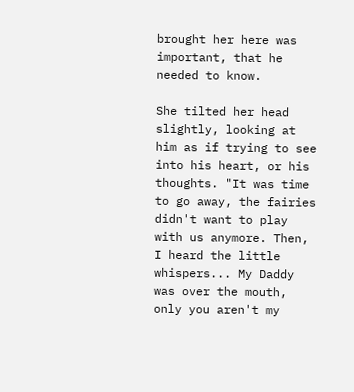brought her here was important, that he needed to know.

She tilted her head slightly, looking at him as if trying to see into his heart, or his thoughts. "It was time to go away, the fairies didn't want to play with us anymore. Then, I heard the little whispers... My Daddy was over the mouth, only you aren't my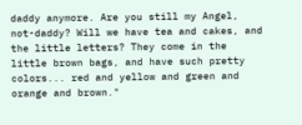daddy anymore. Are you still my Angel, not-daddy? Will we have tea and cakes, and the little letters? They come in the little brown bags, and have such pretty colors... red and yellow and green and orange and brown."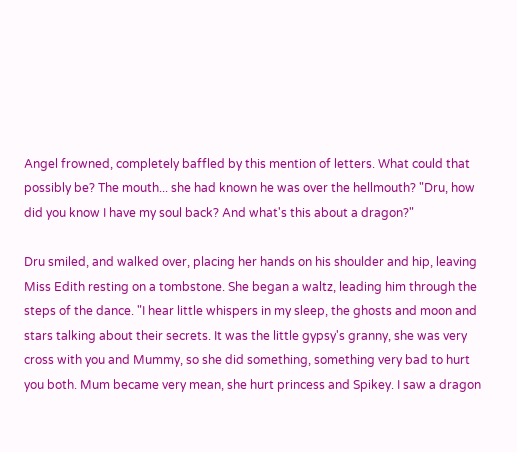Angel frowned, completely baffled by this mention of letters. What could that possibly be? The mouth... she had known he was over the hellmouth? "Dru, how did you know I have my soul back? And what's this about a dragon?"

Dru smiled, and walked over, placing her hands on his shoulder and hip, leaving Miss Edith resting on a tombstone. She began a waltz, leading him through the steps of the dance. "I hear little whispers in my sleep, the ghosts and moon and stars talking about their secrets. It was the little gypsy's granny, she was very cross with you and Mummy, so she did something, something very bad to hurt you both. Mum became very mean, she hurt princess and Spikey. I saw a dragon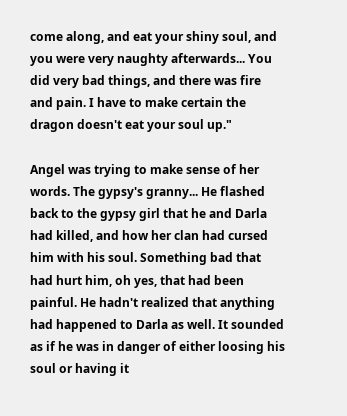come along, and eat your shiny soul, and you were very naughty afterwards... You did very bad things, and there was fire and pain. I have to make certain the dragon doesn't eat your soul up."

Angel was trying to make sense of her words. The gypsy's granny... He flashed back to the gypsy girl that he and Darla had killed, and how her clan had cursed him with his soul. Something bad that had hurt him, oh yes, that had been painful. He hadn't realized that anything had happened to Darla as well. It sounded as if he was in danger of either loosing his soul or having it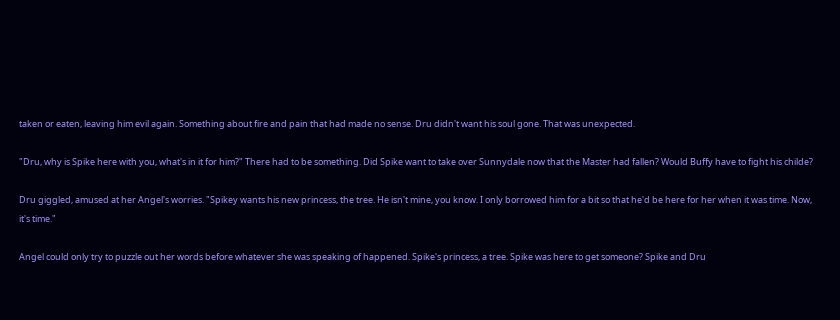taken or eaten, leaving him evil again. Something about fire and pain that had made no sense. Dru didn't want his soul gone. That was unexpected.

"Dru, why is Spike here with you, what's in it for him?" There had to be something. Did Spike want to take over Sunnydale now that the Master had fallen? Would Buffy have to fight his childe?

Dru giggled, amused at her Angel's worries. "Spikey wants his new princess, the tree. He isn't mine, you know. I only borrowed him for a bit so that he'd be here for her when it was time. Now, it's time."

Angel could only try to puzzle out her words before whatever she was speaking of happened. Spike's princess, a tree. Spike was here to get someone? Spike and Dru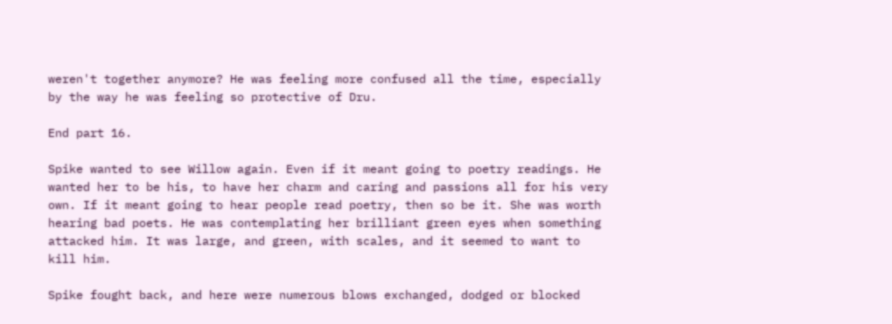weren't together anymore? He was feeling more confused all the time, especially by the way he was feeling so protective of Dru.

End part 16.

Spike wanted to see Willow again. Even if it meant going to poetry readings. He wanted her to be his, to have her charm and caring and passions all for his very own. If it meant going to hear people read poetry, then so be it. She was worth hearing bad poets. He was contemplating her brilliant green eyes when something attacked him. It was large, and green, with scales, and it seemed to want to kill him.

Spike fought back, and here were numerous blows exchanged, dodged or blocked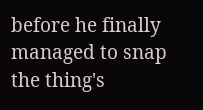before he finally managed to snap the thing's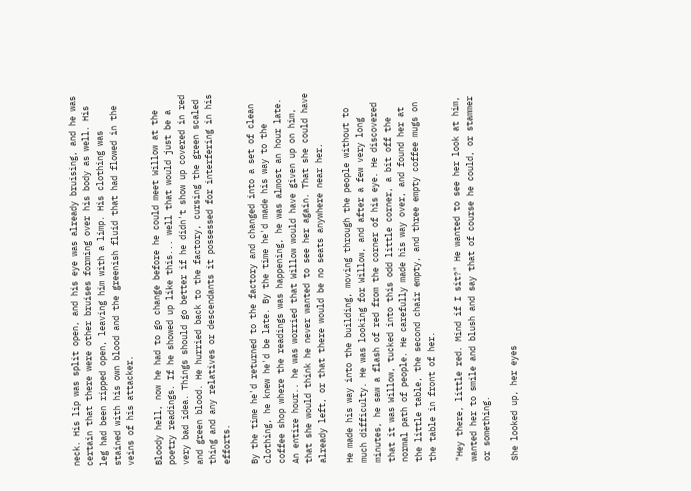neck. His lip was split open, and his eye was already bruising, and he was certain that there were other bruises forming over his body as well. His leg had been ripped open, leaving him with a limp. His clothing was stained with his own blood and the greenish fluid that had flowed in the veins of his attacker.

Bloody hell, now he had to go change before he could meet Willow at the poetry readings. If he showed up like this... well that would just be a very bad idea. Things should go better if he didn't show up covered in red and green blood. He hurried back to the factory, cursing the green scaled thing and any relatives or descendants it possessed for interfering in his efforts.

By the time he'd returned to the factory and changed into a set of clean clothing, he knew he'd be late. By the time he'd made his way to the coffee shop where the readings was happening, he was almost an hour late. An entire hour.. he was worried that Willow would have given up on him, that she would think he never wanted to see her again. That she could have already left, or that there would be no seats anywhere near her.

He made his way into the building, moving through the people without to much difficulty. He was looking for Willow, and after a few very long minutes, he saw a flash of red from the corner of his eye. He discovered that it was Willow, tucked into this odd little corner, a bit off the normal path of people. He carefully made his way over, and found her at the little table, the second chair empty, and three empty coffee mugs on the table in front of her.

"Hey there, little red. Mind if I sit?" He wanted to see her look at him, wanted her to smile and blush and say that of course he could, or stammer or something.

She looked up, her eyes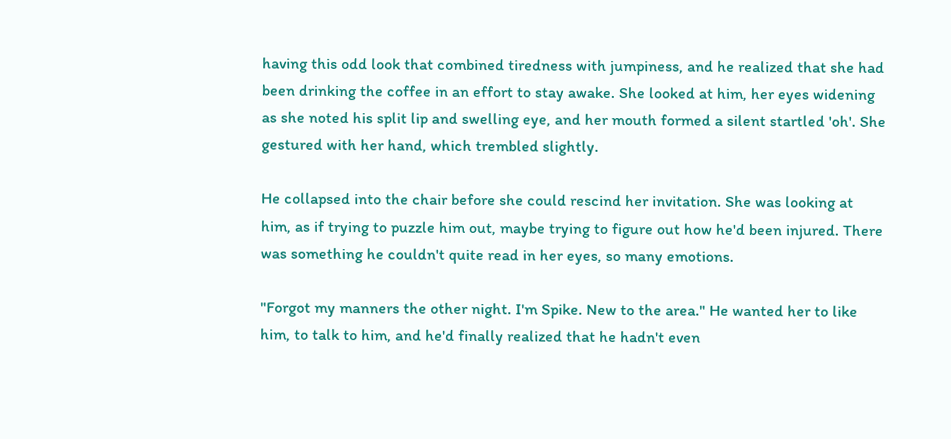having this odd look that combined tiredness with jumpiness, and he realized that she had been drinking the coffee in an effort to stay awake. She looked at him, her eyes widening as she noted his split lip and swelling eye, and her mouth formed a silent startled 'oh'. She gestured with her hand, which trembled slightly.

He collapsed into the chair before she could rescind her invitation. She was looking at him, as if trying to puzzle him out, maybe trying to figure out how he'd been injured. There was something he couldn't quite read in her eyes, so many emotions.

"Forgot my manners the other night. I'm Spike. New to the area." He wanted her to like him, to talk to him, and he'd finally realized that he hadn't even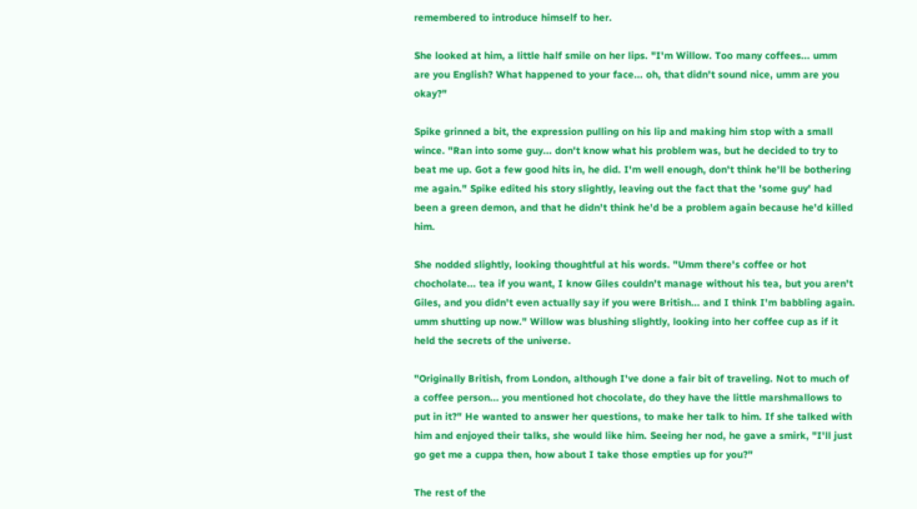remembered to introduce himself to her.

She looked at him, a little half smile on her lips. "I'm Willow. Too many coffees... umm are you English? What happened to your face... oh, that didn't sound nice, umm are you okay?"

Spike grinned a bit, the expression pulling on his lip and making him stop with a small wince. "Ran into some guy... don't know what his problem was, but he decided to try to beat me up. Got a few good hits in, he did. I'm well enough, don't think he'll be bothering me again." Spike edited his story slightly, leaving out the fact that the 'some guy' had been a green demon, and that he didn't think he'd be a problem again because he'd killed him.

She nodded slightly, looking thoughtful at his words. "Umm there's coffee or hot chocholate... tea if you want, I know Giles couldn't manage without his tea, but you aren't Giles, and you didn't even actually say if you were British... and I think I'm babbling again. umm shutting up now." Willow was blushing slightly, looking into her coffee cup as if it held the secrets of the universe.

"Originally British, from London, although I've done a fair bit of traveling. Not to much of a coffee person... you mentioned hot chocolate, do they have the little marshmallows to put in it?" He wanted to answer her questions, to make her talk to him. If she talked with him and enjoyed their talks, she would like him. Seeing her nod, he gave a smirk, "I'll just go get me a cuppa then, how about I take those empties up for you?"

The rest of the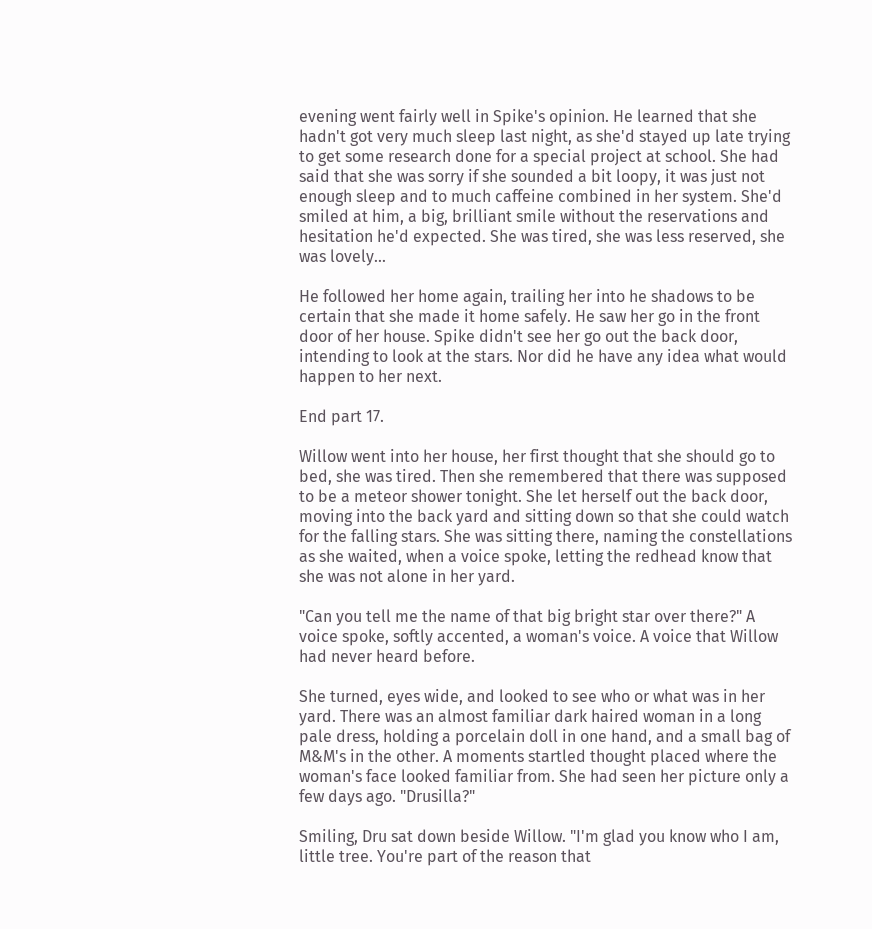evening went fairly well in Spike's opinion. He learned that she hadn't got very much sleep last night, as she'd stayed up late trying to get some research done for a special project at school. She had said that she was sorry if she sounded a bit loopy, it was just not enough sleep and to much caffeine combined in her system. She'd smiled at him, a big, brilliant smile without the reservations and hesitation he'd expected. She was tired, she was less reserved, she was lovely...

He followed her home again, trailing her into he shadows to be certain that she made it home safely. He saw her go in the front door of her house. Spike didn't see her go out the back door, intending to look at the stars. Nor did he have any idea what would happen to her next.

End part 17.

Willow went into her house, her first thought that she should go to bed, she was tired. Then she remembered that there was supposed to be a meteor shower tonight. She let herself out the back door, moving into the back yard and sitting down so that she could watch for the falling stars. She was sitting there, naming the constellations as she waited, when a voice spoke, letting the redhead know that she was not alone in her yard.

"Can you tell me the name of that big bright star over there?" A voice spoke, softly accented, a woman's voice. A voice that Willow had never heard before.

She turned, eyes wide, and looked to see who or what was in her yard. There was an almost familiar dark haired woman in a long pale dress, holding a porcelain doll in one hand, and a small bag of M&M's in the other. A moments startled thought placed where the woman's face looked familiar from. She had seen her picture only a few days ago. "Drusilla?"

Smiling, Dru sat down beside Willow. "I'm glad you know who I am, little tree. You're part of the reason that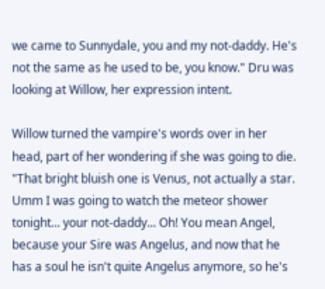we came to Sunnydale, you and my not-daddy. He's not the same as he used to be, you know." Dru was looking at Willow, her expression intent.

Willow turned the vampire's words over in her head, part of her wondering if she was going to die. "That bright bluish one is Venus, not actually a star. Umm I was going to watch the meteor shower tonight... your not-daddy... Oh! You mean Angel, because your Sire was Angelus, and now that he has a soul he isn't quite Angelus anymore, so he's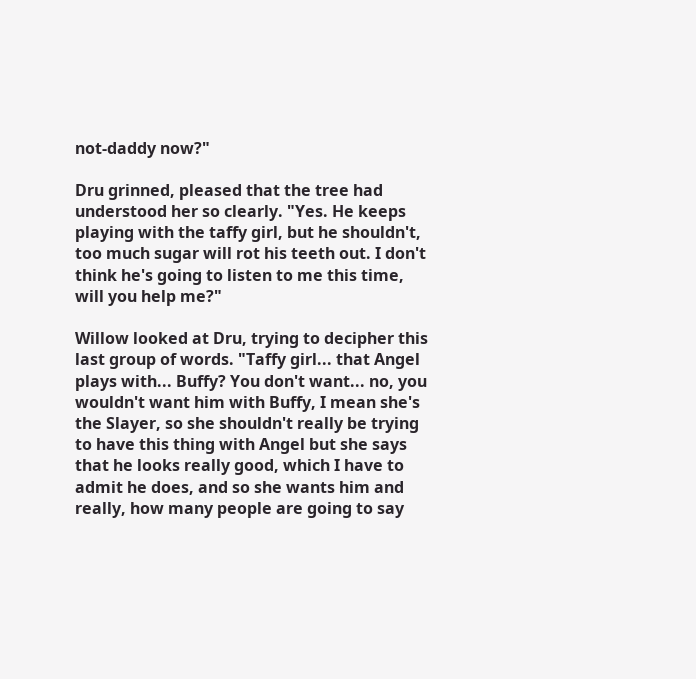not-daddy now?"

Dru grinned, pleased that the tree had understood her so clearly. "Yes. He keeps playing with the taffy girl, but he shouldn't, too much sugar will rot his teeth out. I don't think he's going to listen to me this time, will you help me?"

Willow looked at Dru, trying to decipher this last group of words. "Taffy girl... that Angel plays with... Buffy? You don't want... no, you wouldn't want him with Buffy, I mean she's the Slayer, so she shouldn't really be trying to have this thing with Angel but she says that he looks really good, which I have to admit he does, and so she wants him and really, how many people are going to say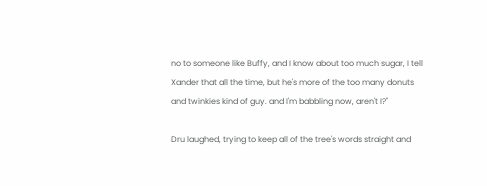no to someone like Buffy, and I know about too much sugar, I tell Xander that all the time, but he's more of the too many donuts and twinkies kind of guy. and I'm babbling now, aren't I?"

Dru laughed, trying to keep all of the tree's words straight and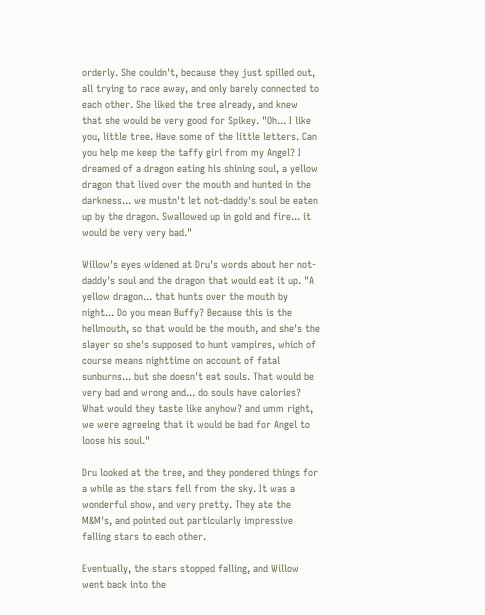orderly. She couldn't, because they just spilled out, all trying to race away, and only barely connected to each other. She liked the tree already, and knew that she would be very good for Spikey. "Oh... I like you, little tree. Have some of the little letters. Can you help me keep the taffy girl from my Angel? I dreamed of a dragon eating his shining soul, a yellow dragon that lived over the mouth and hunted in the darkness... we mustn't let not-daddy's soul be eaten up by the dragon. Swallowed up in gold and fire... it would be very very bad."

Willow's eyes widened at Dru's words about her not-daddy's soul and the dragon that would eat it up. "A yellow dragon... that hunts over the mouth by night... Do you mean Buffy? Because this is the hellmouth, so that would be the mouth, and she's the slayer so she's supposed to hunt vampires, which of course means nighttime on account of fatal sunburns... but she doesn't eat souls. That would be very bad and wrong and... do souls have calories? What would they taste like anyhow? and umm right, we were agreeing that it would be bad for Angel to loose his soul."

Dru looked at the tree, and they pondered things for a while as the stars fell from the sky. It was a wonderful show, and very pretty. They ate the M&M's, and pointed out particularly impressive falling stars to each other.

Eventually, the stars stopped falling, and Willow went back into the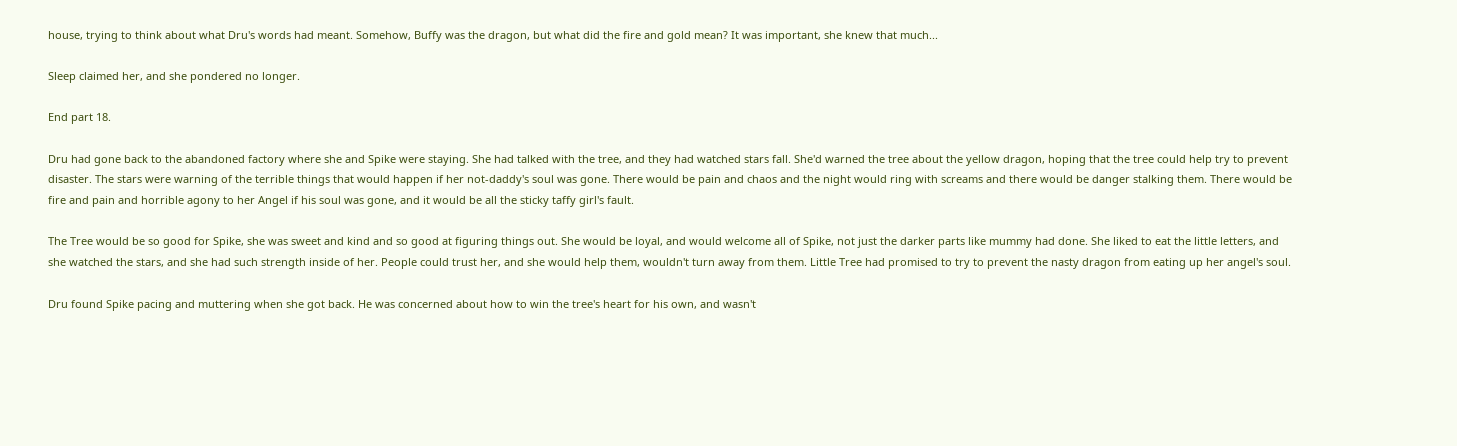house, trying to think about what Dru's words had meant. Somehow, Buffy was the dragon, but what did the fire and gold mean? It was important, she knew that much...

Sleep claimed her, and she pondered no longer.

End part 18.

Dru had gone back to the abandoned factory where she and Spike were staying. She had talked with the tree, and they had watched stars fall. She'd warned the tree about the yellow dragon, hoping that the tree could help try to prevent disaster. The stars were warning of the terrible things that would happen if her not-daddy's soul was gone. There would be pain and chaos and the night would ring with screams and there would be danger stalking them. There would be fire and pain and horrible agony to her Angel if his soul was gone, and it would be all the sticky taffy girl's fault.

The Tree would be so good for Spike, she was sweet and kind and so good at figuring things out. She would be loyal, and would welcome all of Spike, not just the darker parts like mummy had done. She liked to eat the little letters, and she watched the stars, and she had such strength inside of her. People could trust her, and she would help them, wouldn't turn away from them. Little Tree had promised to try to prevent the nasty dragon from eating up her angel's soul.

Dru found Spike pacing and muttering when she got back. He was concerned about how to win the tree's heart for his own, and wasn't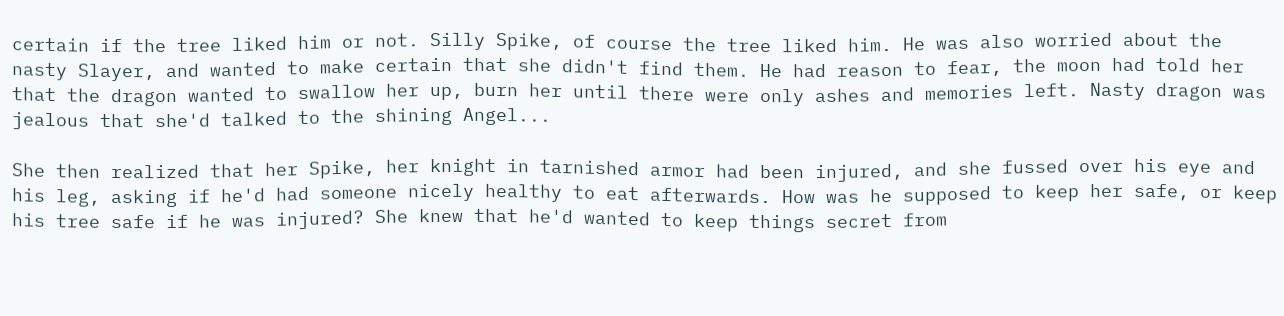certain if the tree liked him or not. Silly Spike, of course the tree liked him. He was also worried about the nasty Slayer, and wanted to make certain that she didn't find them. He had reason to fear, the moon had told her that the dragon wanted to swallow her up, burn her until there were only ashes and memories left. Nasty dragon was jealous that she'd talked to the shining Angel...

She then realized that her Spike, her knight in tarnished armor had been injured, and she fussed over his eye and his leg, asking if he'd had someone nicely healthy to eat afterwards. How was he supposed to keep her safe, or keep his tree safe if he was injured? She knew that he'd wanted to keep things secret from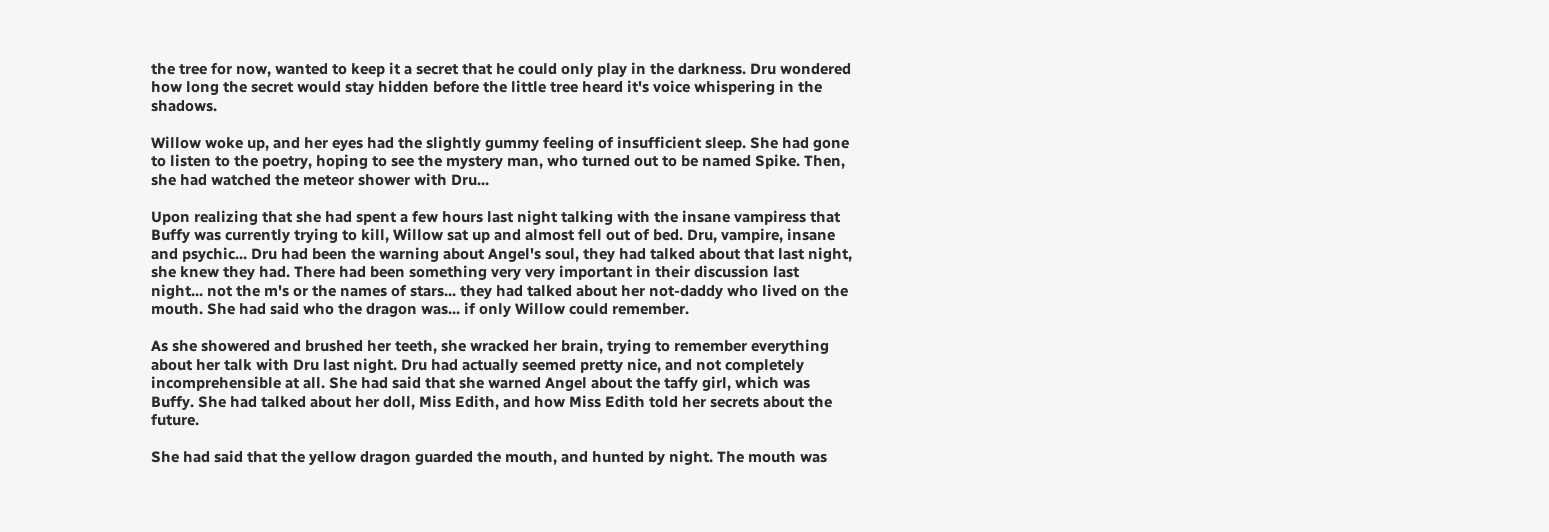the tree for now, wanted to keep it a secret that he could only play in the darkness. Dru wondered how long the secret would stay hidden before the little tree heard it's voice whispering in the shadows.

Willow woke up, and her eyes had the slightly gummy feeling of insufficient sleep. She had gone to listen to the poetry, hoping to see the mystery man, who turned out to be named Spike. Then, she had watched the meteor shower with Dru...

Upon realizing that she had spent a few hours last night talking with the insane vampiress that Buffy was currently trying to kill, Willow sat up and almost fell out of bed. Dru, vampire, insane and psychic... Dru had been the warning about Angel's soul, they had talked about that last night, she knew they had. There had been something very very important in their discussion last night... not the m's or the names of stars... they had talked about her not-daddy who lived on the mouth. She had said who the dragon was... if only Willow could remember.

As she showered and brushed her teeth, she wracked her brain, trying to remember everything about her talk with Dru last night. Dru had actually seemed pretty nice, and not completely incomprehensible at all. She had said that she warned Angel about the taffy girl, which was Buffy. She had talked about her doll, Miss Edith, and how Miss Edith told her secrets about the future.

She had said that the yellow dragon guarded the mouth, and hunted by night. The mouth was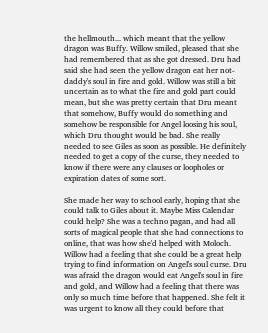the hellmouth... which meant that the yellow dragon was Buffy. Willow smiled, pleased that she had remembered that as she got dressed. Dru had said she had seen the yellow dragon eat her not-daddy's soul in fire and gold. Willow was still a bit uncertain as to what the fire and gold part could mean, but she was pretty certain that Dru meant that somehow, Buffy would do something and somehow be responsible for Angel loosing his soul, which Dru thought would be bad. She really needed to see Giles as soon as possible. He definitely needed to get a copy of the curse, they needed to know if there were any clauses or loopholes or expiration dates of some sort.

She made her way to school early, hoping that she could talk to Giles about it. Maybe Miss Calendar could help? She was a techno pagan, and had all sorts of magical people that she had connections to online, that was how she'd helped with Moloch. Willow had a feeling that she could be a great help trying to find information on Angel's soul curse. Dru was afraid the dragon would eat Angel's soul in fire and gold, and Willow had a feeling that there was only so much time before that happened. She felt it was urgent to know all they could before that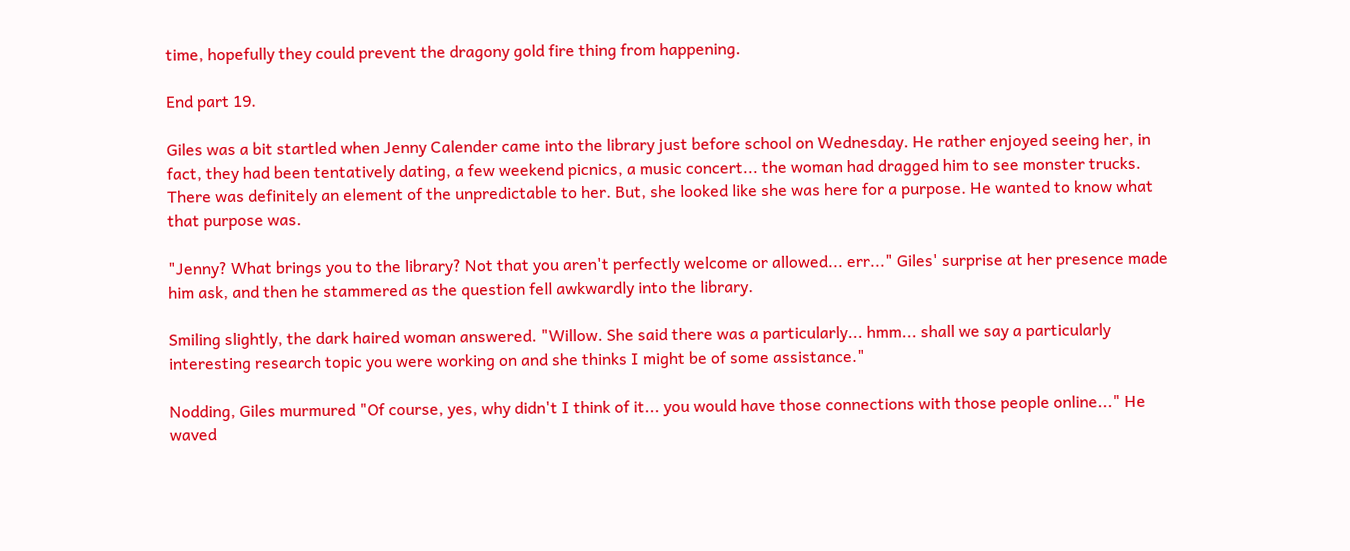time, hopefully they could prevent the dragony gold fire thing from happening.

End part 19.

Giles was a bit startled when Jenny Calender came into the library just before school on Wednesday. He rather enjoyed seeing her, in fact, they had been tentatively dating, a few weekend picnics, a music concert... the woman had dragged him to see monster trucks. There was definitely an element of the unpredictable to her. But, she looked like she was here for a purpose. He wanted to know what that purpose was.

"Jenny? What brings you to the library? Not that you aren't perfectly welcome or allowed... err..." Giles' surprise at her presence made him ask, and then he stammered as the question fell awkwardly into the library.

Smiling slightly, the dark haired woman answered. "Willow. She said there was a particularly... hmm... shall we say a particularly interesting research topic you were working on and she thinks I might be of some assistance."

Nodding, Giles murmured "Of course, yes, why didn't I think of it... you would have those connections with those people online..." He waved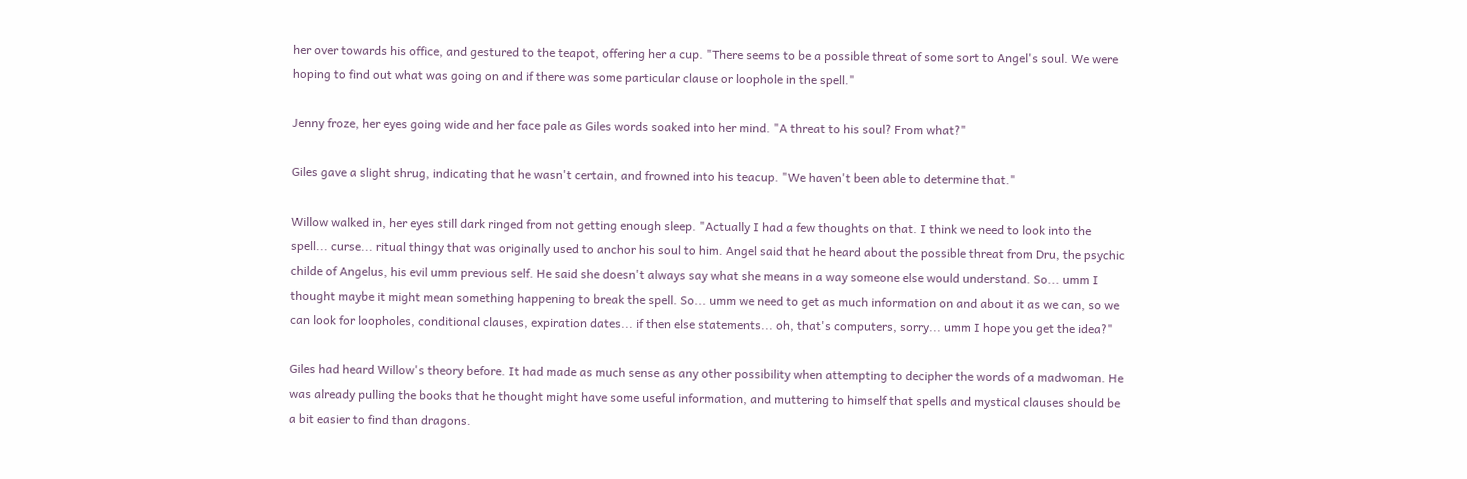her over towards his office, and gestured to the teapot, offering her a cup. "There seems to be a possible threat of some sort to Angel's soul. We were hoping to find out what was going on and if there was some particular clause or loophole in the spell."

Jenny froze, her eyes going wide and her face pale as Giles words soaked into her mind. "A threat to his soul? From what?"

Giles gave a slight shrug, indicating that he wasn't certain, and frowned into his teacup. "We haven't been able to determine that."

Willow walked in, her eyes still dark ringed from not getting enough sleep. "Actually I had a few thoughts on that. I think we need to look into the spell... curse... ritual thingy that was originally used to anchor his soul to him. Angel said that he heard about the possible threat from Dru, the psychic childe of Angelus, his evil umm previous self. He said she doesn't always say what she means in a way someone else would understand. So... umm I thought maybe it might mean something happening to break the spell. So... umm we need to get as much information on and about it as we can, so we can look for loopholes, conditional clauses, expiration dates... if then else statements... oh, that's computers, sorry... umm I hope you get the idea?"

Giles had heard Willow's theory before. It had made as much sense as any other possibility when attempting to decipher the words of a madwoman. He was already pulling the books that he thought might have some useful information, and muttering to himself that spells and mystical clauses should be a bit easier to find than dragons.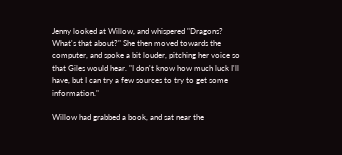Jenny looked at Willow, and whispered "Dragons? What's that about?" She then moved towards the computer, and spoke a bit louder, pitching her voice so that Giles would hear. "I don't know how much luck I'll have, but I can try a few sources to try to get some information."

Willow had grabbed a book, and sat near the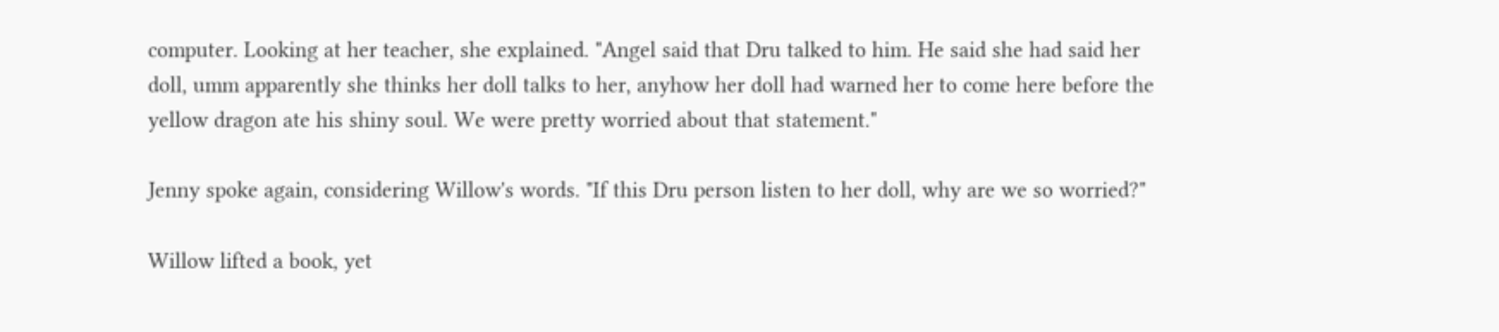computer. Looking at her teacher, she explained. "Angel said that Dru talked to him. He said she had said her doll, umm apparently she thinks her doll talks to her, anyhow her doll had warned her to come here before the yellow dragon ate his shiny soul. We were pretty worried about that statement."

Jenny spoke again, considering Willow's words. "If this Dru person listen to her doll, why are we so worried?"

Willow lifted a book, yet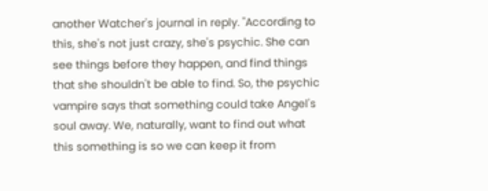another Watcher's journal in reply. "According to this, she's not just crazy, she's psychic. She can see things before they happen, and find things that she shouldn't be able to find. So, the psychic vampire says that something could take Angel's soul away. We, naturally, want to find out what this something is so we can keep it from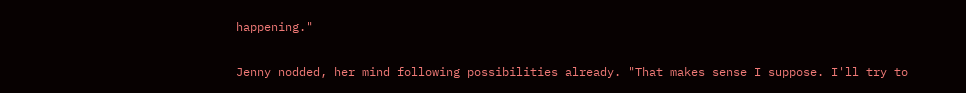happening."

Jenny nodded, her mind following possibilities already. "That makes sense I suppose. I'll try to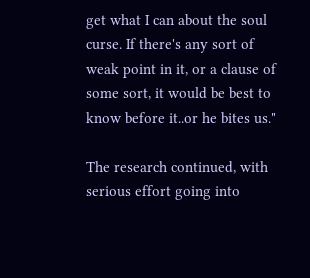get what I can about the soul curse. If there's any sort of weak point in it, or a clause of some sort, it would be best to know before it..or he bites us."

The research continued, with serious effort going into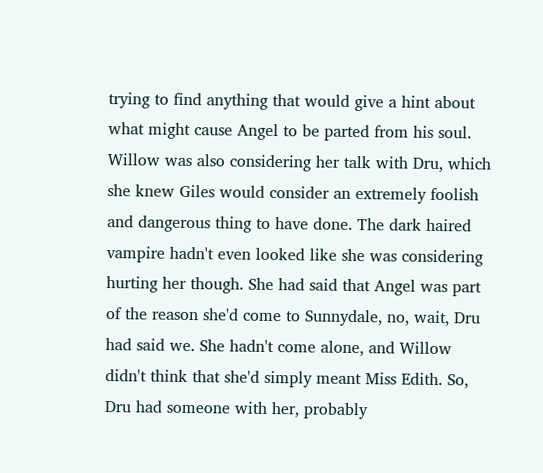trying to find anything that would give a hint about what might cause Angel to be parted from his soul. Willow was also considering her talk with Dru, which she knew Giles would consider an extremely foolish and dangerous thing to have done. The dark haired vampire hadn't even looked like she was considering hurting her though. She had said that Angel was part of the reason she'd come to Sunnydale, no, wait, Dru had said we. She hadn't come alone, and Willow didn't think that she'd simply meant Miss Edith. So, Dru had someone with her, probably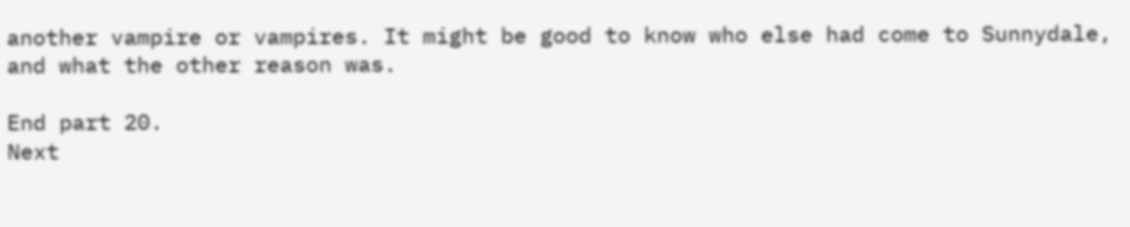another vampire or vampires. It might be good to know who else had come to Sunnydale, and what the other reason was.

End part 20.
Next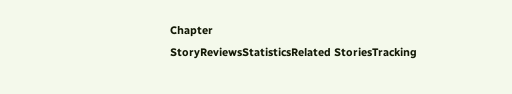Chapter
StoryReviewsStatisticsRelated StoriesTracking